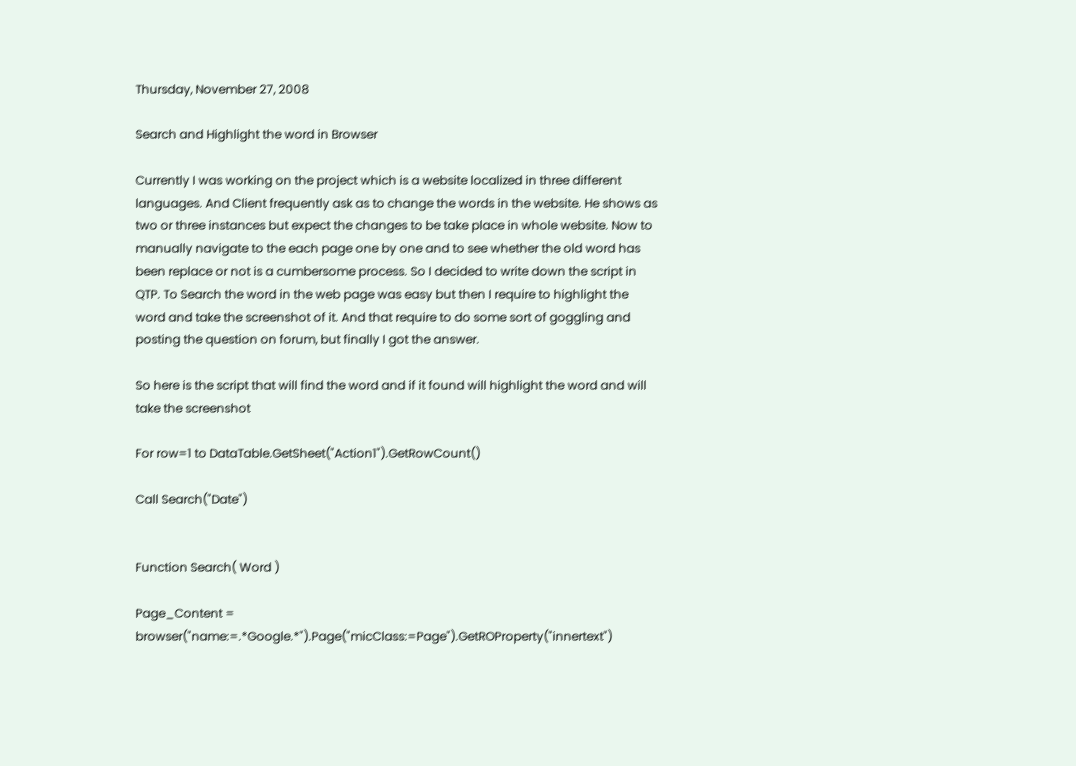Thursday, November 27, 2008

Search and Highlight the word in Browser

Currently I was working on the project which is a website localized in three different languages. And Client frequently ask as to change the words in the website. He shows as two or three instances but expect the changes to be take place in whole website. Now to manually navigate to the each page one by one and to see whether the old word has been replace or not is a cumbersome process. So I decided to write down the script in QTP. To Search the word in the web page was easy but then I require to highlight the word and take the screenshot of it. And that require to do some sort of goggling and posting the question on forum, but finally I got the answer.

So here is the script that will find the word and if it found will highlight the word and will take the screenshot

For row=1 to DataTable.GetSheet("Action1").GetRowCount()

Call Search("Date")


Function Search( Word )

Page_Content = browser("name:=.*Google.*").Page("micClass:=Page").GetROProperty("innertext")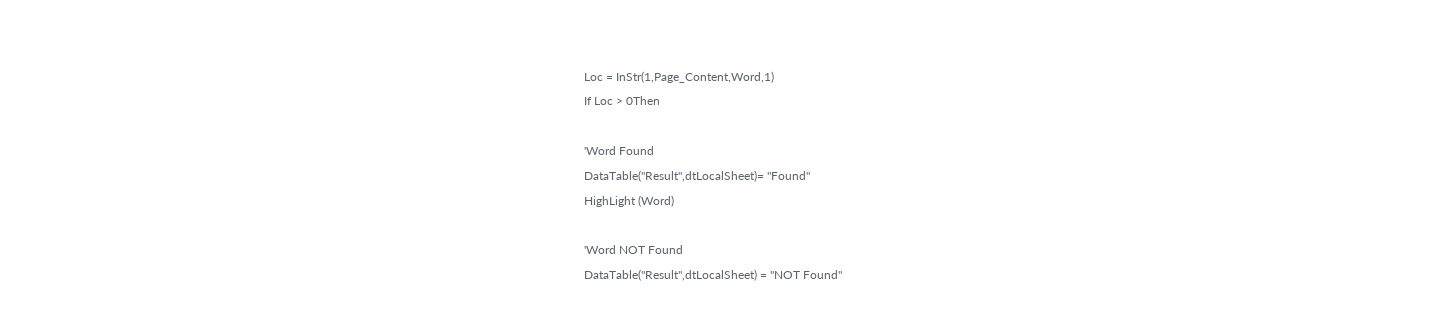Loc = InStr(1,Page_Content,Word,1)
If Loc > 0Then

'Word Found
DataTable("Result",dtLocalSheet)= "Found"
HighLight (Word)

'Word NOT Found
DataTable("Result",dtLocalSheet) = "NOT Found"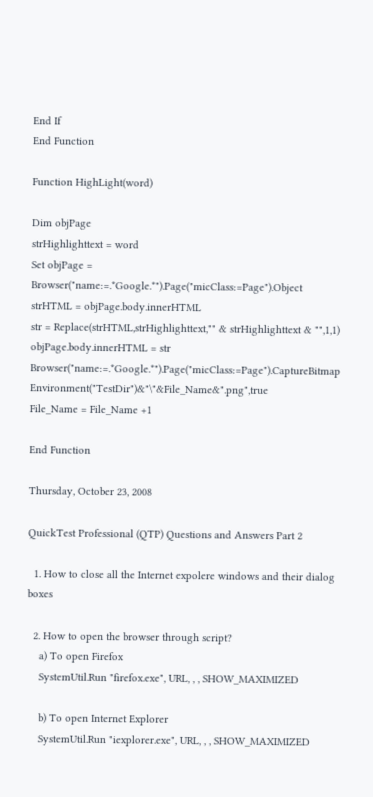End If
End Function

Function HighLight(word)

Dim objPage
strHighlighttext = word
Set objPage = Browser("name:=.*Google.*").Page("micClass:=Page").Object
strHTML = objPage.body.innerHTML
str = Replace(strHTML,strHighlighttext,"" & strHighlighttext & "",1,1)
objPage.body.innerHTML = str
Browser("name:=.*Google.*").Page("micClass:=Page").CaptureBitmap Environment("TestDir")&"\"&File_Name&".png",true
File_Name = File_Name +1

End Function

Thursday, October 23, 2008

QuickTest Professional (QTP) Questions and Answers Part 2

  1. How to close all the Internet expolere windows and their dialog boxes

  2. How to open the browser through script?
    a) To open Firefox
    SystemUtil.Run "firefox.exe", URL, , , SHOW_MAXIMIZED

    b) To open Internet Explorer
    SystemUtil.Run "iexplorer.exe", URL, , , SHOW_MAXIMIZED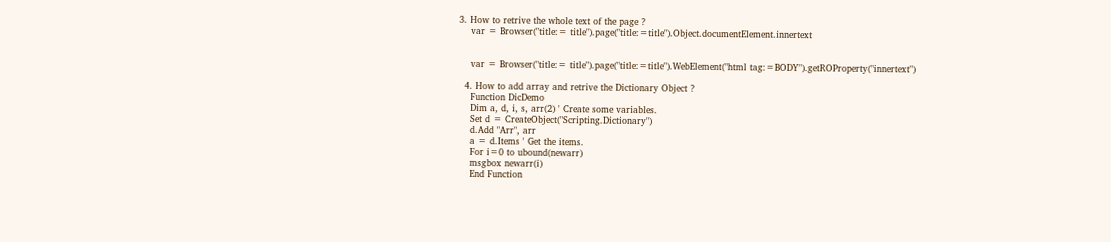3. How to retrive the whole text of the page ?
    var = Browser("title:= title").page("title:=title").Object.documentElement.innertext


    var = Browser("title:= title").page("title:=title").WebElement("html tag:=BODY").getROProperty("innertext")

  4. How to add array and retrive the Dictionary Object ?
    Function DicDemo
    Dim a, d, i, s, arr(2) ' Create some variables.
    Set d = CreateObject("Scripting.Dictionary")
    d.Add "Arr", arr
    a = d.Items ' Get the items.
    For i=0 to ubound(newarr)
    msgbox newarr(i)
    End Function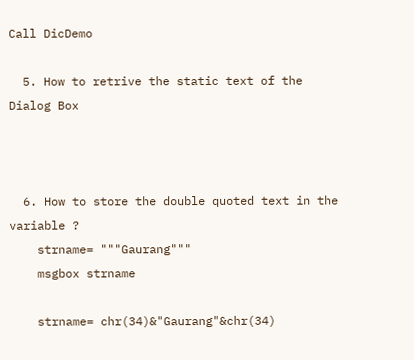Call DicDemo

  5. How to retrive the static text of the Dialog Box



  6. How to store the double quoted text in the variable ?
    strname= """Gaurang"""
    msgbox strname

    strname= chr(34)&"Gaurang"&chr(34)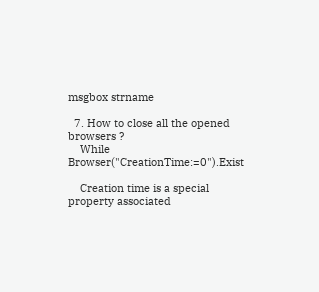msgbox strname

  7. How to close all the opened browsers ?
    While Browser("CreationTime:=0").Exist

    Creation time is a special property associated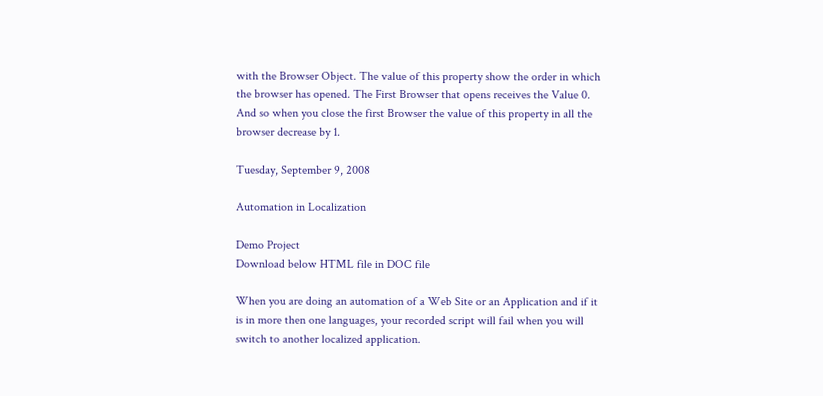with the Browser Object. The value of this property show the order in which the browser has opened. The First Browser that opens receives the Value 0. And so when you close the first Browser the value of this property in all the browser decrease by 1.

Tuesday, September 9, 2008

Automation in Localization

Demo Project
Download below HTML file in DOC file

When you are doing an automation of a Web Site or an Application and if it is in more then one languages, your recorded script will fail when you will switch to another localized application.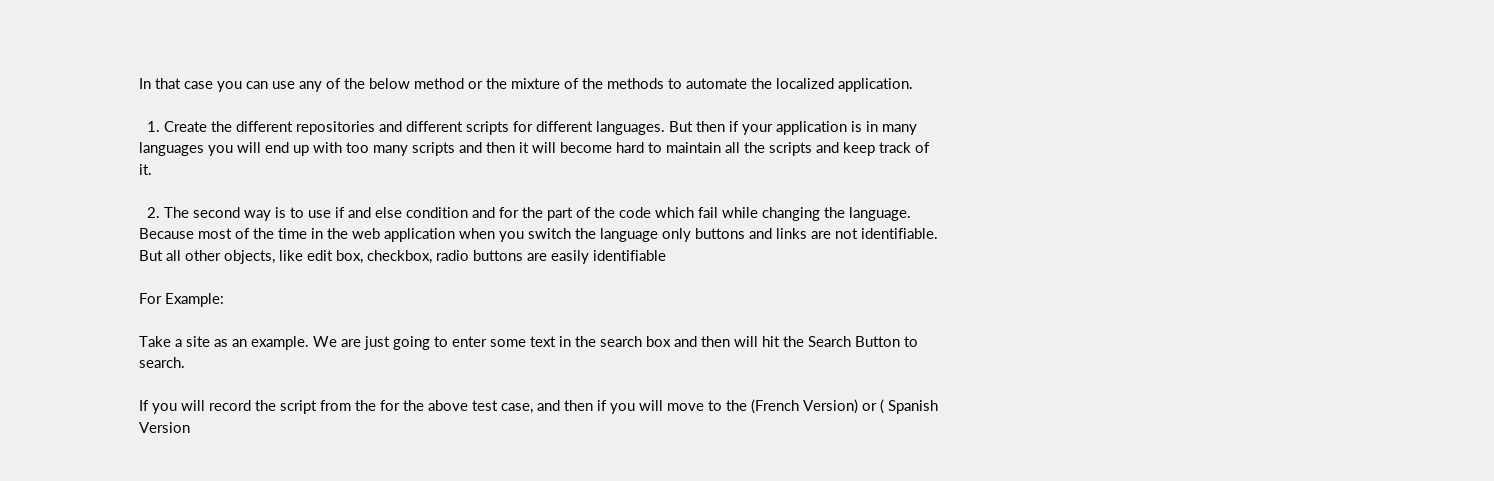In that case you can use any of the below method or the mixture of the methods to automate the localized application.

  1. Create the different repositories and different scripts for different languages. But then if your application is in many languages you will end up with too many scripts and then it will become hard to maintain all the scripts and keep track of it.

  2. The second way is to use if and else condition and for the part of the code which fail while changing the language. Because most of the time in the web application when you switch the language only buttons and links are not identifiable. But all other objects, like edit box, checkbox, radio buttons are easily identifiable

For Example:

Take a site as an example. We are just going to enter some text in the search box and then will hit the Search Button to search.

If you will record the script from the for the above test case, and then if you will move to the (French Version) or ( Spanish Version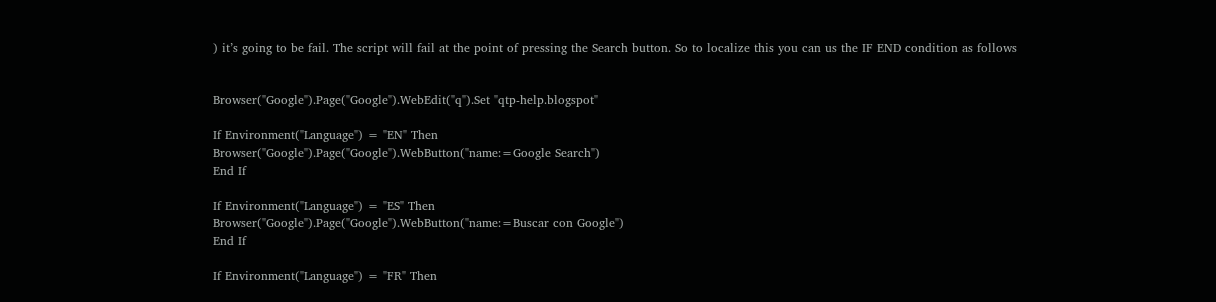) it’s going to be fail. The script will fail at the point of pressing the Search button. So to localize this you can us the IF END condition as follows


Browser("Google").Page("Google").WebEdit("q").Set "qtp-help.blogspot"

If Environment("Language") = "EN" Then
Browser("Google").Page("Google").WebButton("name:=Google Search")
End If

If Environment("Language") = "ES" Then
Browser("Google").Page("Google").WebButton("name:=Buscar con Google")
End If

If Environment("Language") = "FR" Then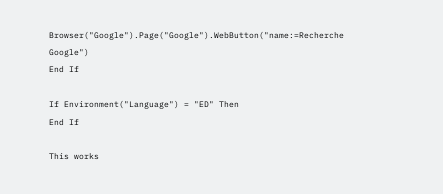Browser("Google").Page("Google").WebButton("name:=Recherche Google")
End If

If Environment("Language") = "ED" Then
End If

This works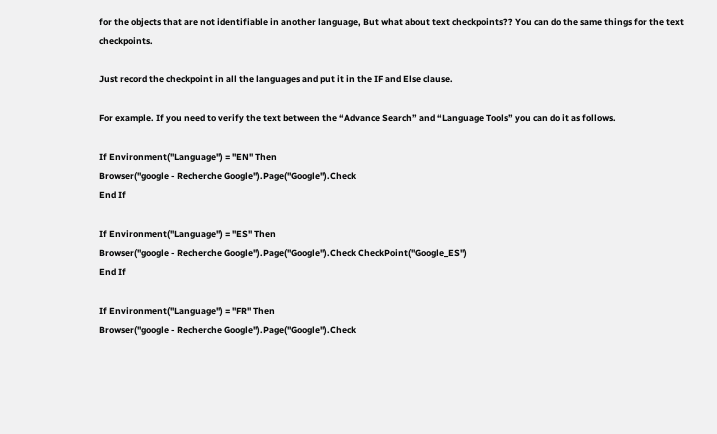for the objects that are not identifiable in another language, But what about text checkpoints?? You can do the same things for the text checkpoints.

Just record the checkpoint in all the languages and put it in the IF and Else clause.

For example. If you need to verify the text between the “Advance Search” and “Language Tools” you can do it as follows.

If Environment("Language") = "EN" Then
Browser("google - Recherche Google").Page("Google").Check
End If

If Environment("Language") = "ES" Then
Browser("google - Recherche Google").Page("Google").Check CheckPoint("Google_ES")
End If

If Environment("Language") = "FR" Then
Browser("google - Recherche Google").Page("Google").Check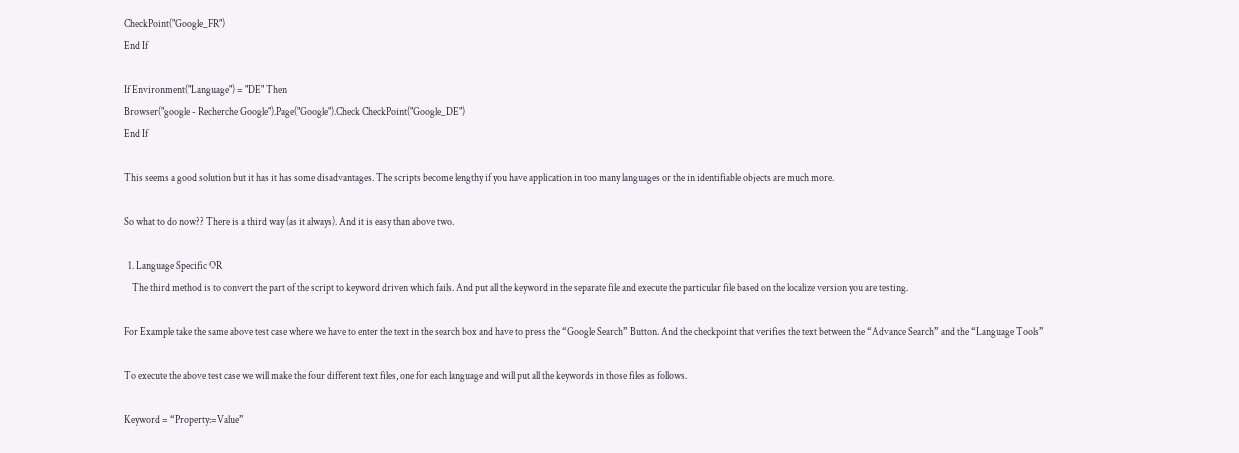CheckPoint("Google_FR")
End If

If Environment("Language") = "DE" Then
Browser("google - Recherche Google").Page("Google").Check CheckPoint("Google_DE")
End If

This seems a good solution but it has it has some disadvantages. The scripts become lengthy if you have application in too many languages or the in identifiable objects are much more.

So what to do now?? There is a third way (as it always). And it is easy than above two.

  1. Language Specific OR
    The third method is to convert the part of the script to keyword driven which fails. And put all the keyword in the separate file and execute the particular file based on the localize version you are testing.

For Example take the same above test case where we have to enter the text in the search box and have to press the “Google Search” Button. And the checkpoint that verifies the text between the “Advance Search” and the “Language Tools”

To execute the above test case we will make the four different text files, one for each language and will put all the keywords in those files as follows.

Keyword = “Property:=Value”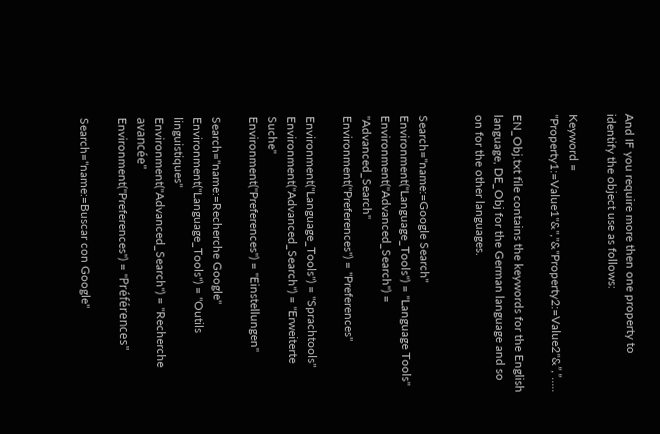And IF you require more then one property to identify the object use as follows:

Keyword = "Property1:=Value1"&","&"Property2:=Value2"&”,”…..

EN_Obj.txt file contains the keywords for the English language, DE_Obj for the German language and so on for the other languages.


Search="name:=Google Search"
Environment("Language_Tools") = "Language Tools"
Environment("Advanced_Search") = "Advanced_Search"
Environment("Preferences") = "Preferences"

Environment("Language_Tools") = "Sprachtools"
Environment("Advanced_Search") = "Erweiterte Suche"
Environment("Preferences") = "Einstellungen"

Search="name:=Recherche Google"
Environment("Language_Tools") = "Outils linguistiques"
Environment("Advanced_Search") = "Recherche avancée"
Environment("Preferences") = "Préférences"

Search="name:=Buscar con Google"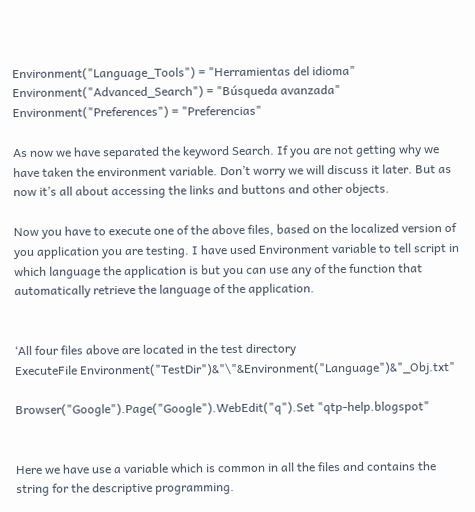Environment("Language_Tools") = "Herramientas del idioma"
Environment("Advanced_Search") = "Búsqueda avanzada"
Environment("Preferences") = "Preferencias"

As now we have separated the keyword Search. If you are not getting why we have taken the environment variable. Don’t worry we will discuss it later. But as now it’s all about accessing the links and buttons and other objects.

Now you have to execute one of the above files, based on the localized version of you application you are testing. I have used Environment variable to tell script in which language the application is but you can use any of the function that automatically retrieve the language of the application.


‘All four files above are located in the test directory
ExecuteFile Environment("TestDir")&"\"&Environment("Language")&"_Obj.txt"

Browser("Google").Page("Google").WebEdit("q").Set "qtp-help.blogspot"


Here we have use a variable which is common in all the files and contains the string for the descriptive programming.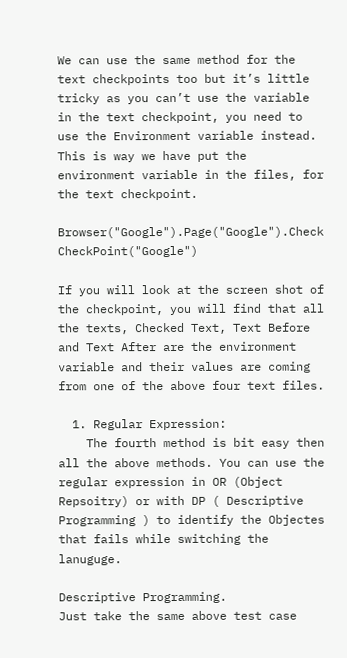We can use the same method for the text checkpoints too but it’s little tricky as you can’t use the variable in the text checkpoint, you need to use the Environment variable instead. This is way we have put the environment variable in the files, for the text checkpoint.

Browser("Google").Page("Google").Check CheckPoint("Google")

If you will look at the screen shot of the checkpoint, you will find that all the texts, Checked Text, Text Before and Text After are the environment variable and their values are coming from one of the above four text files.

  1. Regular Expression:
    The fourth method is bit easy then all the above methods. You can use the regular expression in OR (Object Repsoitry) or with DP ( Descriptive Programming ) to identify the Objectes that fails while switching the lanuguge.

Descriptive Programming.
Just take the same above test case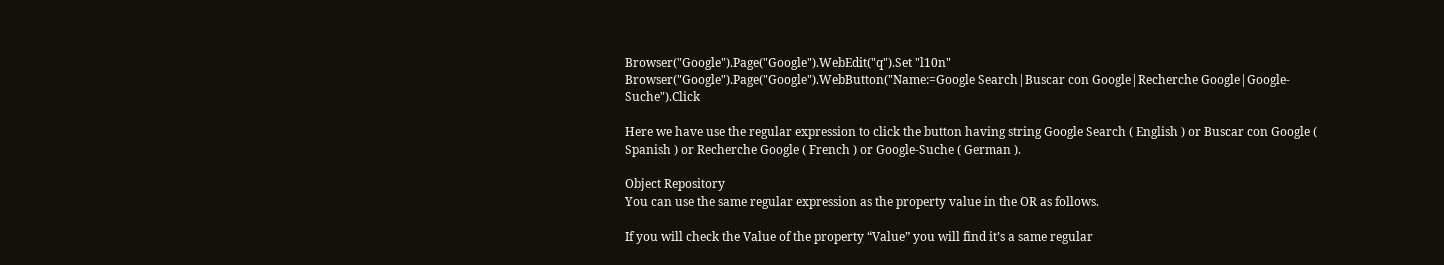Browser("Google").Page("Google").WebEdit("q").Set "l10n"
Browser("Google").Page("Google").WebButton("Name:=Google Search|Buscar con Google|Recherche Google|Google-Suche").Click

Here we have use the regular expression to click the button having string Google Search ( English ) or Buscar con Google ( Spanish ) or Recherche Google ( French ) or Google-Suche ( German ).

Object Repository
You can use the same regular expression as the property value in the OR as follows.

If you will check the Value of the property “Value” you will find it’s a same regular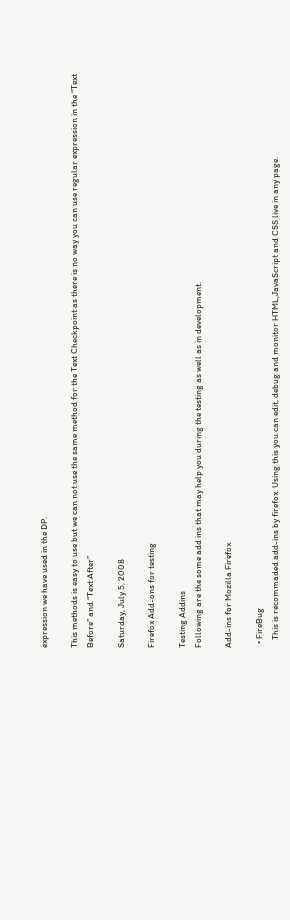expression we have used in the DP.

This methods is easy to use but we can not use the same method for the Text Checkpoint as there is no way you can use regular expression in the “Text Before” and “Text After”

Saturday, July 5, 2008

Firefox Add-ons for testing

Testing Addins
Following are the some add ins that may help you during the testing as well as in development.

Add-ins for Mozilla Firefox

  • FireBug
    This is recommaded add-ins by firefox. Using this you can edit, debug and monitor HTML,JavaScript and CSS live in any page.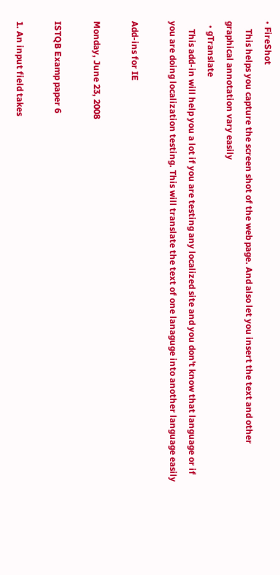• FireShot
    This helps you capture the screen shot of the web page. And also let you insert the text and other graphical annotation vary easily
  • gTranslate
    This add-in will help you a lot if you are testing any localized site and you don't know that language or if you are doing localization testing. This will translate the text of one lanaguge into another language easily

Add-ins for IE

Monday, June 23, 2008

ISTQB Examp paper 6

1. An input field takes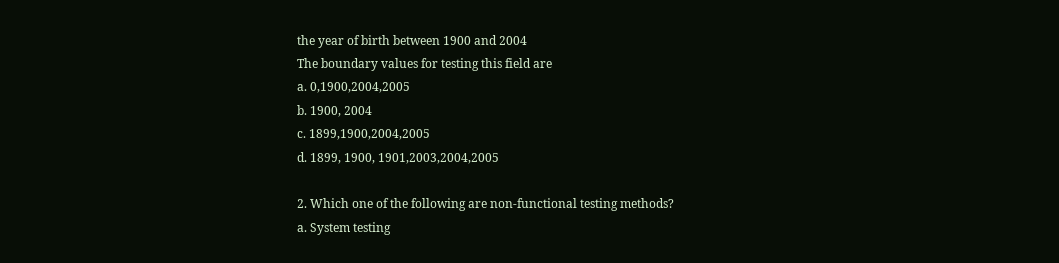the year of birth between 1900 and 2004
The boundary values for testing this field are
a. 0,1900,2004,2005
b. 1900, 2004
c. 1899,1900,2004,2005
d. 1899, 1900, 1901,2003,2004,2005

2. Which one of the following are non-functional testing methods?
a. System testing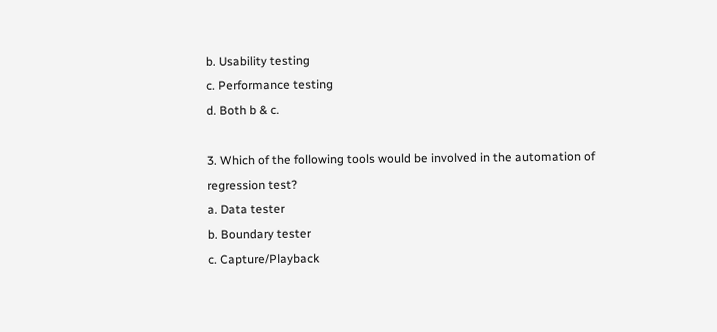b. Usability testing
c. Performance testing
d. Both b & c.

3. Which of the following tools would be involved in the automation of regression test?
a. Data tester
b. Boundary tester
c. Capture/Playback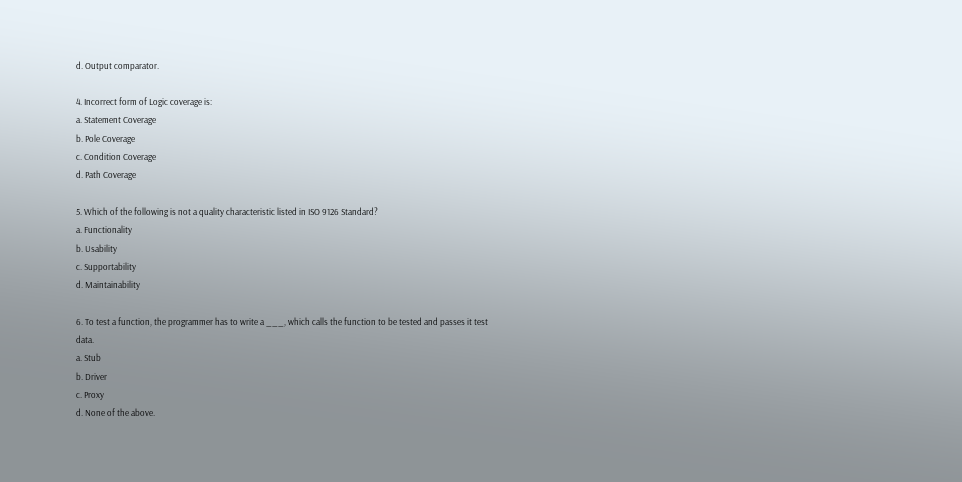d. Output comparator.

4. Incorrect form of Logic coverage is:
a. Statement Coverage
b. Pole Coverage
c. Condition Coverage
d. Path Coverage

5. Which of the following is not a quality characteristic listed in ISO 9126 Standard?
a. Functionality
b. Usability
c. Supportability
d. Maintainability

6. To test a function, the programmer has to write a ___, which calls the function to be tested and passes it test data.
a. Stub
b. Driver
c. Proxy
d. None of the above.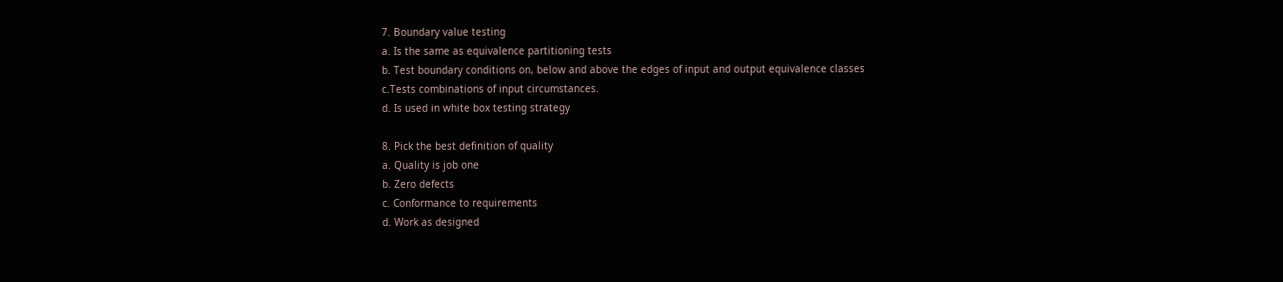7. Boundary value testing
a. Is the same as equivalence partitioning tests
b. Test boundary conditions on, below and above the edges of input and output equivalence classes
c.Tests combinations of input circumstances.
d. Is used in white box testing strategy

8. Pick the best definition of quality
a. Quality is job one
b. Zero defects
c. Conformance to requirements
d. Work as designed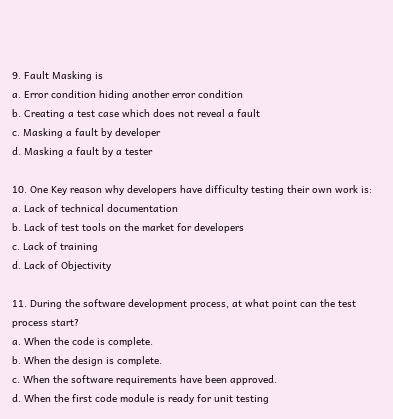9. Fault Masking is
a. Error condition hiding another error condition
b. Creating a test case which does not reveal a fault
c. Masking a fault by developer
d. Masking a fault by a tester

10. One Key reason why developers have difficulty testing their own work is:
a. Lack of technical documentation
b. Lack of test tools on the market for developers
c. Lack of training
d. Lack of Objectivity

11. During the software development process, at what point can the test process start?
a. When the code is complete.
b. When the design is complete.
c. When the software requirements have been approved.
d. When the first code module is ready for unit testing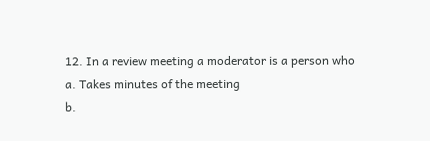12. In a review meeting a moderator is a person who
a. Takes minutes of the meeting
b.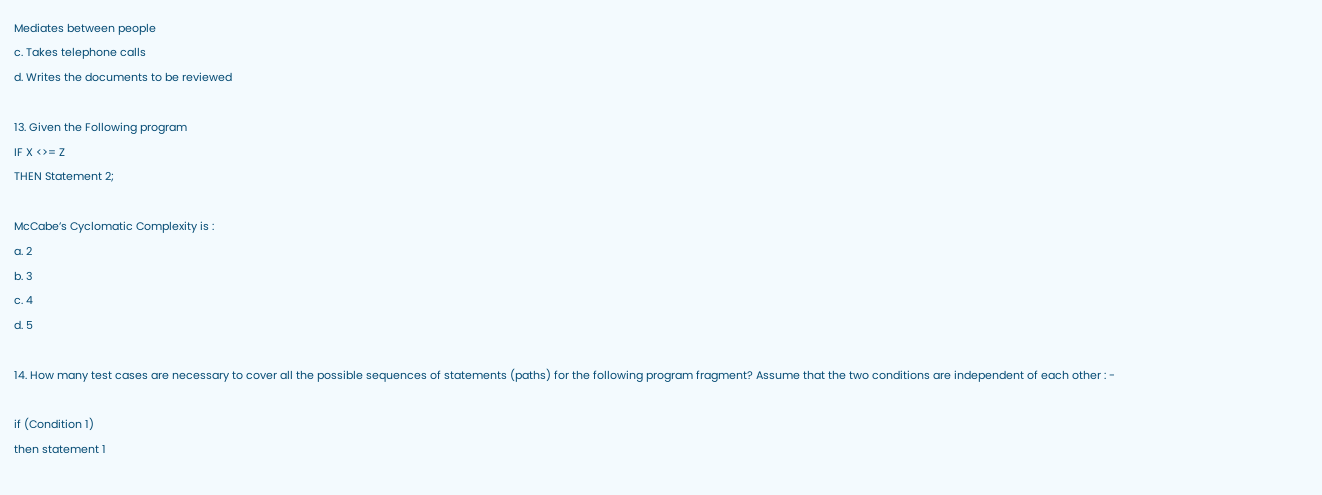Mediates between people
c. Takes telephone calls
d. Writes the documents to be reviewed

13. Given the Following program
IF X <>= Z
THEN Statement 2;

McCabe’s Cyclomatic Complexity is :
a. 2
b. 3
c. 4
d. 5

14. How many test cases are necessary to cover all the possible sequences of statements (paths) for the following program fragment? Assume that the two conditions are independent of each other : -

if (Condition 1)
then statement 1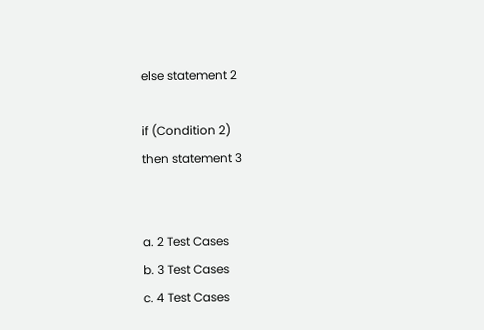else statement 2

if (Condition 2)
then statement 3


a. 2 Test Cases
b. 3 Test Cases
c. 4 Test Cases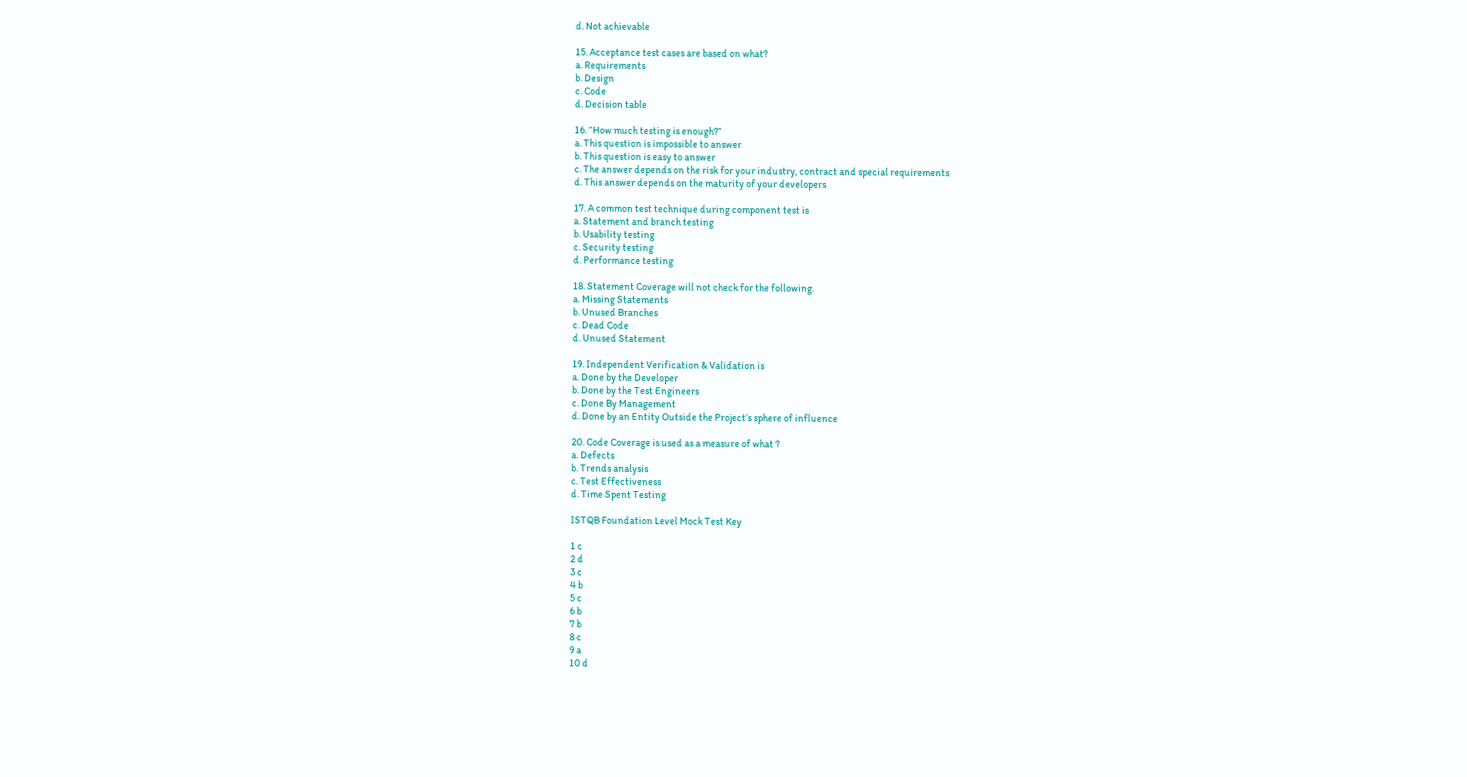d. Not achievable

15. Acceptance test cases are based on what?
a. Requirements
b. Design
c. Code
d. Decision table

16. “How much testing is enough?”
a. This question is impossible to answer
b. This question is easy to answer
c. The answer depends on the risk for your industry, contract and special requirements
d. This answer depends on the maturity of your developers

17. A common test technique during component test is
a. Statement and branch testing
b. Usability testing
c. Security testing
d. Performance testing

18. Statement Coverage will not check for the following.
a. Missing Statements
b. Unused Branches
c. Dead Code
d. Unused Statement

19. Independent Verification & Validation is
a. Done by the Developer
b. Done by the Test Engineers
c. Done By Management
d. Done by an Entity Outside the Project’s sphere of influence

20. Code Coverage is used as a measure of what ?
a. Defects
b. Trends analysis
c. Test Effectiveness
d. Time Spent Testing

ISTQB Foundation Level Mock Test Key

1 c
2 d
3 c
4 b
5 c
6 b
7 b
8 c
9 a
10 d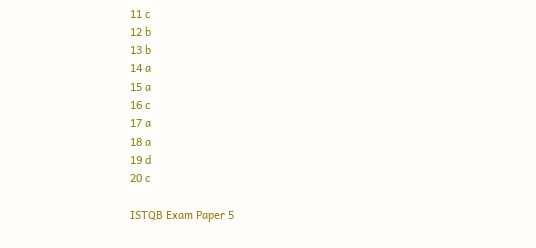11 c
12 b
13 b
14 a
15 a
16 c
17 a
18 a
19 d
20 c

ISTQB Exam Paper 5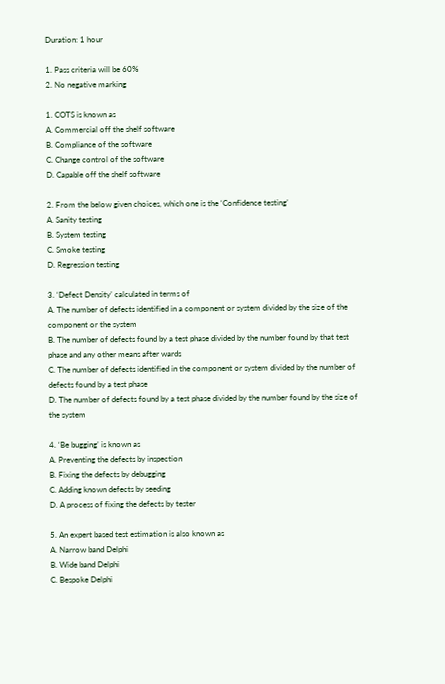Duration: 1 hour

1. Pass criteria will be 60%
2. No negative marking

1. COTS is known as
A. Commercial off the shelf software
B. Compliance of the software
C. Change control of the software
D. Capable off the shelf software

2. From the below given choices, which one is the ‘Confidence testing’
A. Sanity testing
B. System testing
C. Smoke testing
D. Regression testing

3. ‘Defect Density’ calculated in terms of
A. The number of defects identified in a component or system divided by the size of the component or the system
B. The number of defects found by a test phase divided by the number found by that test phase and any other means after wards
C. The number of defects identified in the component or system divided by the number of defects found by a test phase
D. The number of defects found by a test phase divided by the number found by the size of the system

4. ‘Be bugging’ is known as
A. Preventing the defects by inspection
B. Fixing the defects by debugging
C. Adding known defects by seeding
D. A process of fixing the defects by tester

5. An expert based test estimation is also known as
A. Narrow band Delphi
B. Wide band Delphi
C. Bespoke Delphi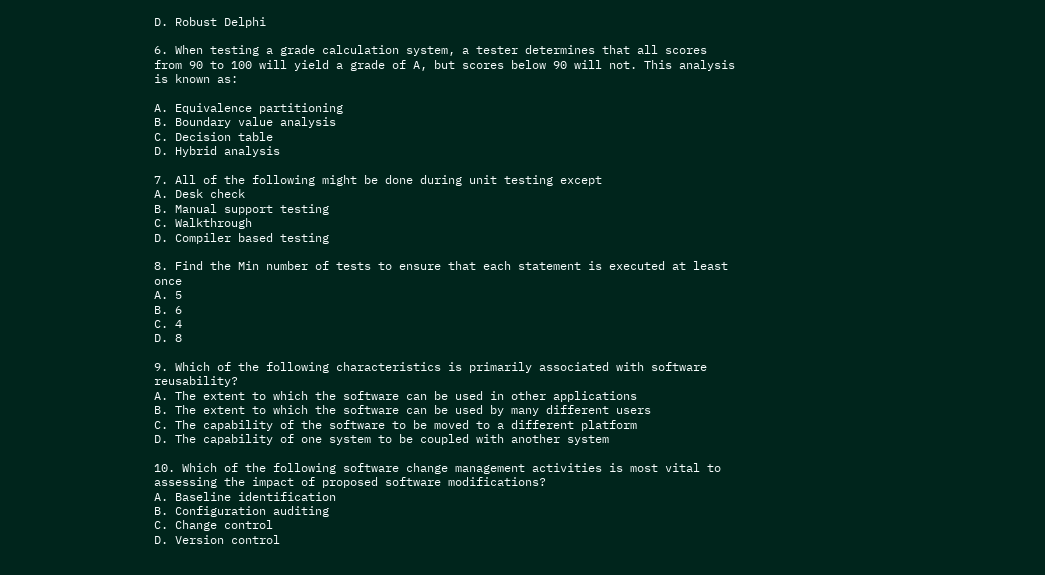D. Robust Delphi

6. When testing a grade calculation system, a tester determines that all scores from 90 to 100 will yield a grade of A, but scores below 90 will not. This analysis is known as:

A. Equivalence partitioning
B. Boundary value analysis
C. Decision table
D. Hybrid analysis

7. All of the following might be done during unit testing except
A. Desk check
B. Manual support testing
C. Walkthrough
D. Compiler based testing

8. Find the Min number of tests to ensure that each statement is executed at least once
A. 5
B. 6
C. 4
D. 8

9. Which of the following characteristics is primarily associated with software reusability?
A. The extent to which the software can be used in other applications
B. The extent to which the software can be used by many different users
C. The capability of the software to be moved to a different platform
D. The capability of one system to be coupled with another system

10. Which of the following software change management activities is most vital to assessing the impact of proposed software modifications?
A. Baseline identification
B. Configuration auditing
C. Change control
D. Version control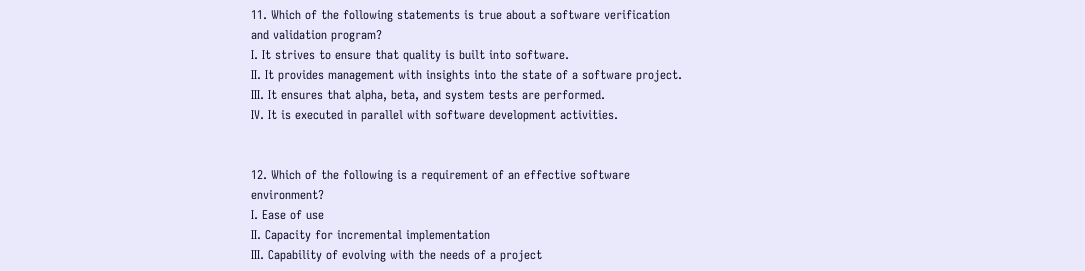11. Which of the following statements is true about a software verification and validation program?
I. It strives to ensure that quality is built into software.
II. It provides management with insights into the state of a software project.
III. It ensures that alpha, beta, and system tests are performed.
IV. It is executed in parallel with software development activities.


12. Which of the following is a requirement of an effective software environment?
I. Ease of use
II. Capacity for incremental implementation
III. Capability of evolving with the needs of a project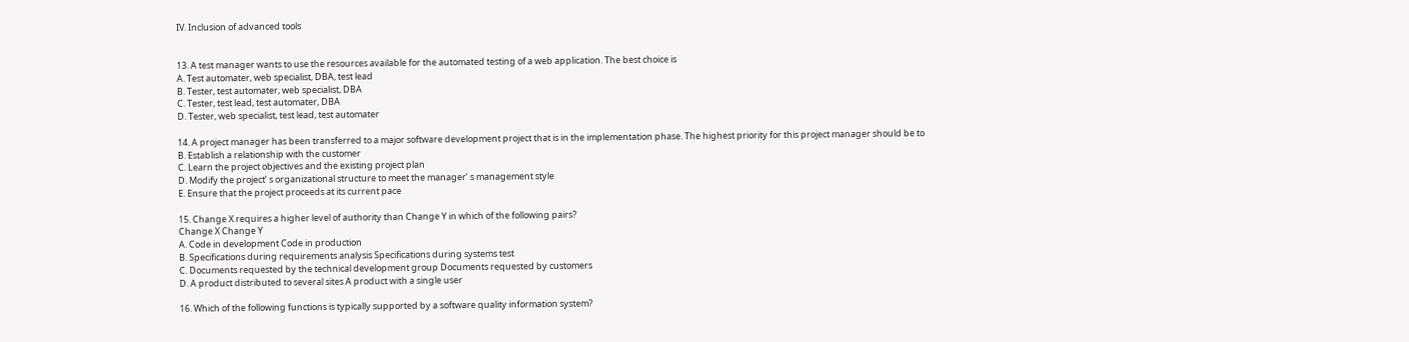IV. Inclusion of advanced tools


13. A test manager wants to use the resources available for the automated testing of a web application. The best choice is
A. Test automater, web specialist, DBA, test lead
B. Tester, test automater, web specialist, DBA
C. Tester, test lead, test automater, DBA
D. Tester, web specialist, test lead, test automater

14. A project manager has been transferred to a major software development project that is in the implementation phase. The highest priority for this project manager should be to
B. Establish a relationship with the customer
C. Learn the project objectives and the existing project plan
D. Modify the project’ s organizational structure to meet the manager’ s management style
E. Ensure that the project proceeds at its current pace

15. Change X requires a higher level of authority than Change Y in which of the following pairs?
Change X Change Y
A. Code in development Code in production
B. Specifications during requirements analysis Specifications during systems test
C. Documents requested by the technical development group Documents requested by customers
D. A product distributed to several sites A product with a single user

16. Which of the following functions is typically supported by a software quality information system?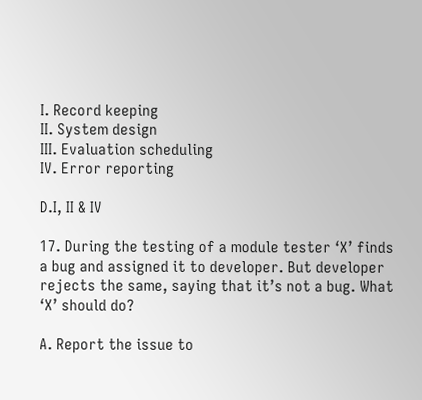I. Record keeping
II. System design
III. Evaluation scheduling
IV. Error reporting

D.I, II & IV

17. During the testing of a module tester ‘X’ finds a bug and assigned it to developer. But developer rejects the same, saying that it’s not a bug. What ‘X’ should do?

A. Report the issue to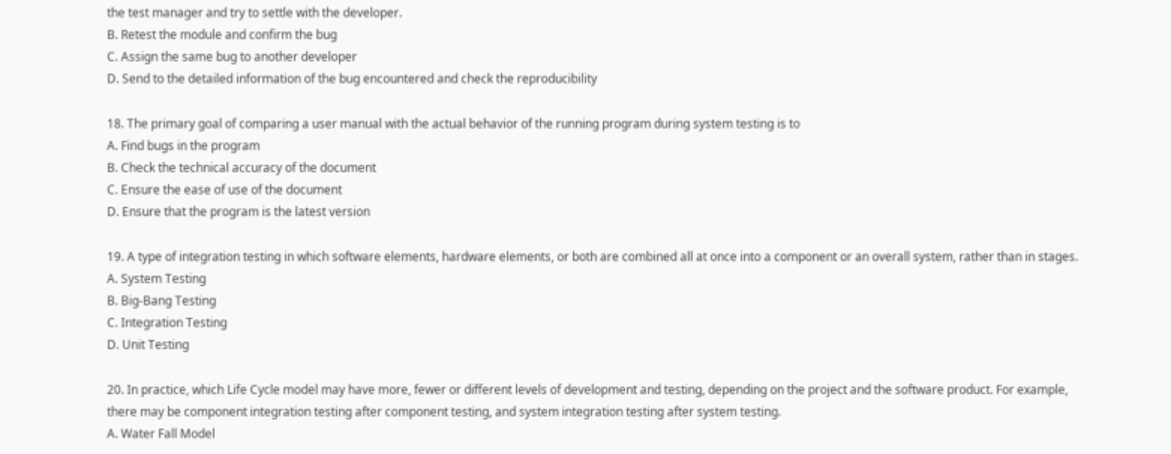the test manager and try to settle with the developer.
B. Retest the module and confirm the bug
C. Assign the same bug to another developer
D. Send to the detailed information of the bug encountered and check the reproducibility

18. The primary goal of comparing a user manual with the actual behavior of the running program during system testing is to
A. Find bugs in the program
B. Check the technical accuracy of the document
C. Ensure the ease of use of the document
D. Ensure that the program is the latest version

19. A type of integration testing in which software elements, hardware elements, or both are combined all at once into a component or an overall system, rather than in stages.
A. System Testing
B. Big-Bang Testing
C. Integration Testing
D. Unit Testing

20. In practice, which Life Cycle model may have more, fewer or different levels of development and testing, depending on the project and the software product. For example, there may be component integration testing after component testing, and system integration testing after system testing.
A. Water Fall Model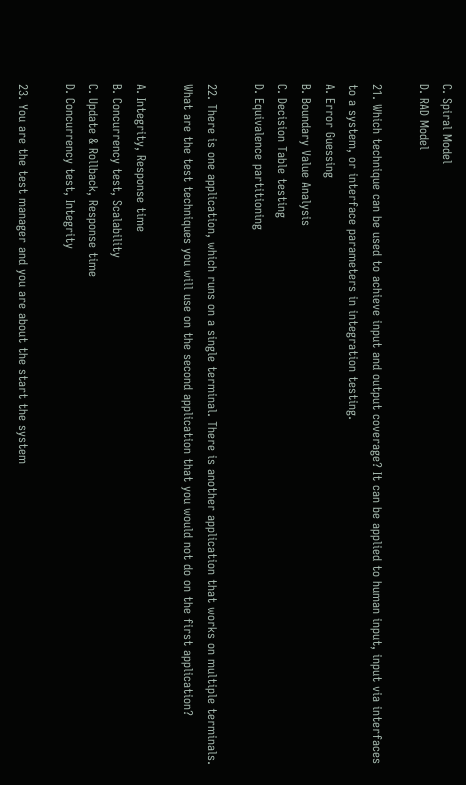C. Spiral Model
D. RAD Model

21. Which technique can be used to achieve input and output coverage? It can be applied to human input, input via interfaces to a system, or interface parameters in integration testing.
A. Error Guessing
B. Boundary Value Analysis
C. Decision Table testing
D. Equivalence partitioning

22. There is one application, which runs on a single terminal. There is another application that works on multiple terminals. What are the test techniques you will use on the second application that you would not do on the first application?

A. Integrity, Response time
B. Concurrency test, Scalability
C. Update & Rollback, Response time
D. Concurrency test, Integrity

23. You are the test manager and you are about the start the system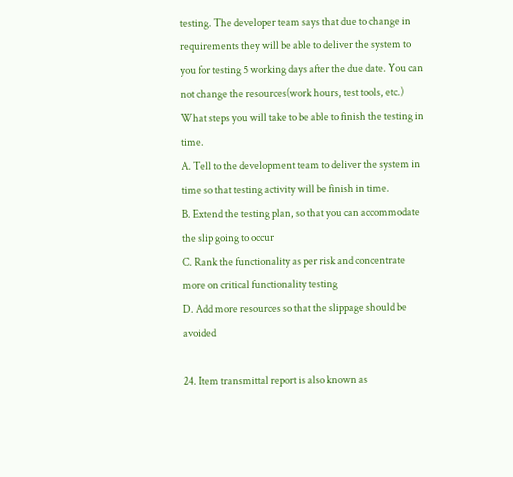testing. The developer team says that due to change in requirements they will be able to deliver the system to you for testing 5 working days after the due date. You can not change the resources(work hours, test tools, etc.) What steps you will take to be able to finish the testing in time.
A. Tell to the development team to deliver the system in time so that testing activity will be finish in time.
B. Extend the testing plan, so that you can accommodate the slip going to occur
C. Rank the functionality as per risk and concentrate more on critical functionality testing
D. Add more resources so that the slippage should be avoided

24. Item transmittal report is also known as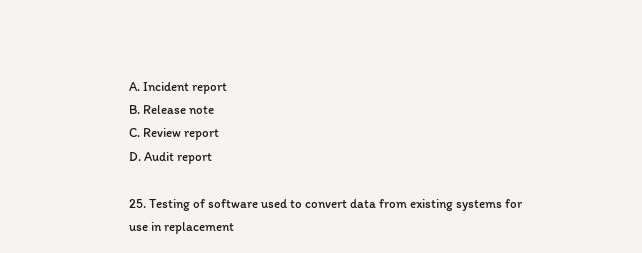A. Incident report
B. Release note
C. Review report
D. Audit report

25. Testing of software used to convert data from existing systems for use in replacement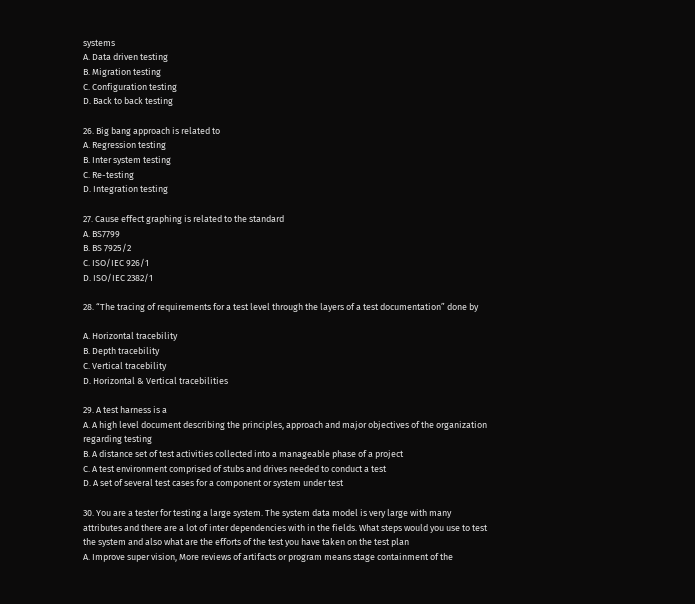systems
A. Data driven testing
B. Migration testing
C. Configuration testing
D. Back to back testing

26. Big bang approach is related to
A. Regression testing
B. Inter system testing
C. Re-testing
D. Integration testing

27. Cause effect graphing is related to the standard
A. BS7799
B. BS 7925/2
C. ISO/IEC 926/1
D. ISO/IEC 2382/1

28. “The tracing of requirements for a test level through the layers of a test documentation” done by

A. Horizontal tracebility
B. Depth tracebility
C. Vertical tracebility
D. Horizontal & Vertical tracebilities

29. A test harness is a
A. A high level document describing the principles, approach and major objectives of the organization regarding testing
B. A distance set of test activities collected into a manageable phase of a project
C. A test environment comprised of stubs and drives needed to conduct a test
D. A set of several test cases for a component or system under test

30. You are a tester for testing a large system. The system data model is very large with many attributes and there are a lot of inter dependencies with in the fields. What steps would you use to test the system and also what are the efforts of the test you have taken on the test plan
A. Improve super vision, More reviews of artifacts or program means stage containment of the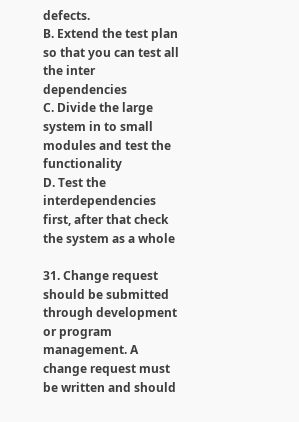defects.
B. Extend the test plan so that you can test all the inter dependencies
C. Divide the large system in to small modules and test the functionality
D. Test the interdependencies first, after that check the system as a whole

31. Change request should be submitted through development or program management. A change request must be written and should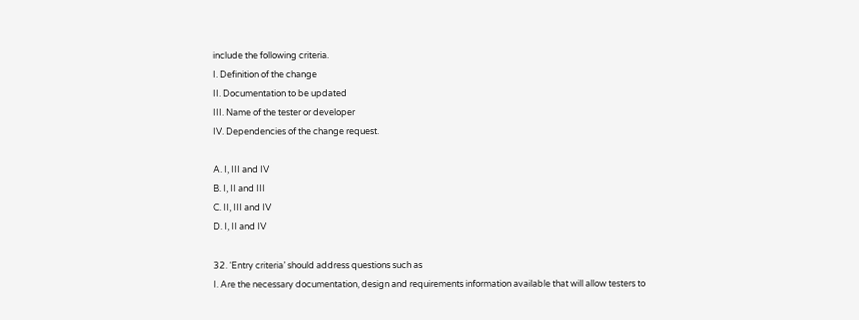include the following criteria.
I. Definition of the change
II. Documentation to be updated
III. Name of the tester or developer
IV. Dependencies of the change request.

A. I, III and IV
B. I, II and III
C. II, III and IV
D. I, II and IV

32. ‘Entry criteria’ should address questions such as
I. Are the necessary documentation, design and requirements information available that will allow testers to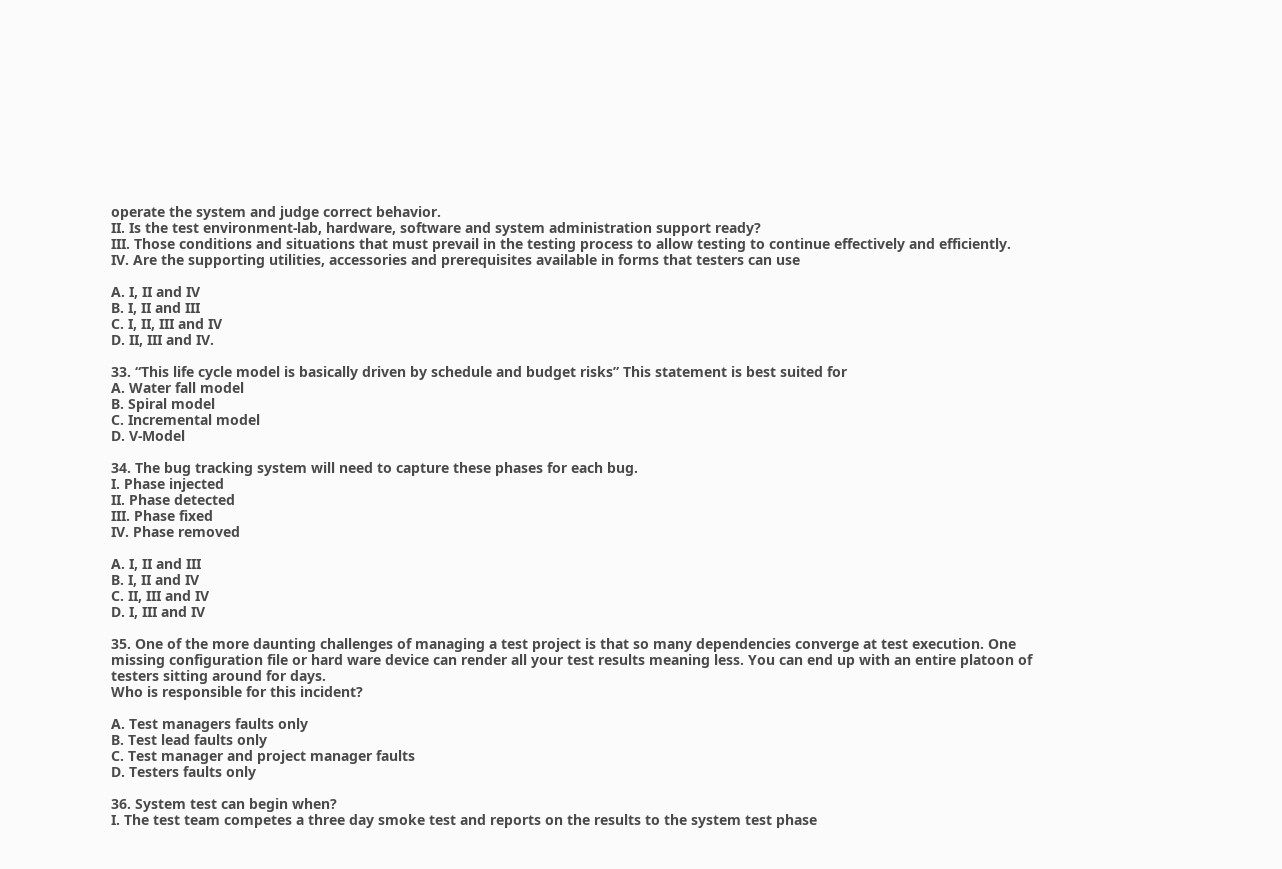operate the system and judge correct behavior.
II. Is the test environment-lab, hardware, software and system administration support ready?
III. Those conditions and situations that must prevail in the testing process to allow testing to continue effectively and efficiently.
IV. Are the supporting utilities, accessories and prerequisites available in forms that testers can use

A. I, II and IV
B. I, II and III
C. I, II, III and IV
D. II, III and IV.

33. “This life cycle model is basically driven by schedule and budget risks” This statement is best suited for
A. Water fall model
B. Spiral model
C. Incremental model
D. V-Model

34. The bug tracking system will need to capture these phases for each bug.
I. Phase injected
II. Phase detected
III. Phase fixed
IV. Phase removed

A. I, II and III
B. I, II and IV
C. II, III and IV
D. I, III and IV

35. One of the more daunting challenges of managing a test project is that so many dependencies converge at test execution. One missing configuration file or hard ware device can render all your test results meaning less. You can end up with an entire platoon of testers sitting around for days.
Who is responsible for this incident?

A. Test managers faults only
B. Test lead faults only
C. Test manager and project manager faults
D. Testers faults only

36. System test can begin when?
I. The test team competes a three day smoke test and reports on the results to the system test phase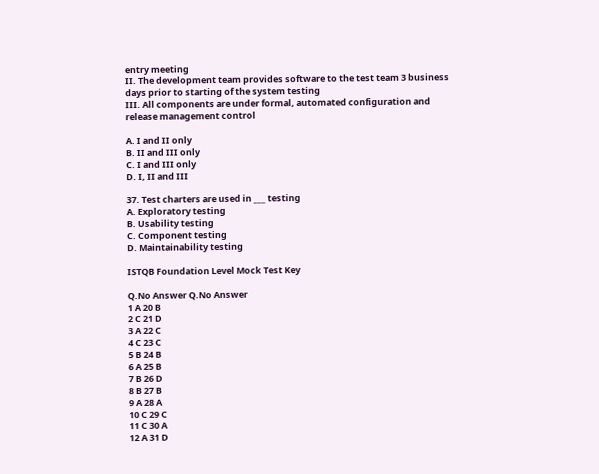entry meeting
II. The development team provides software to the test team 3 business days prior to starting of the system testing
III. All components are under formal, automated configuration and release management control

A. I and II only
B. II and III only
C. I and III only
D. I, II and III

37. Test charters are used in ___ testing
A. Exploratory testing
B. Usability testing
C. Component testing
D. Maintainability testing

ISTQB Foundation Level Mock Test Key

Q.No Answer Q.No Answer
1 A 20 B
2 C 21 D
3 A 22 C
4 C 23 C
5 B 24 B
6 A 25 B
7 B 26 D
8 B 27 B
9 A 28 A
10 C 29 C
11 C 30 A
12 A 31 D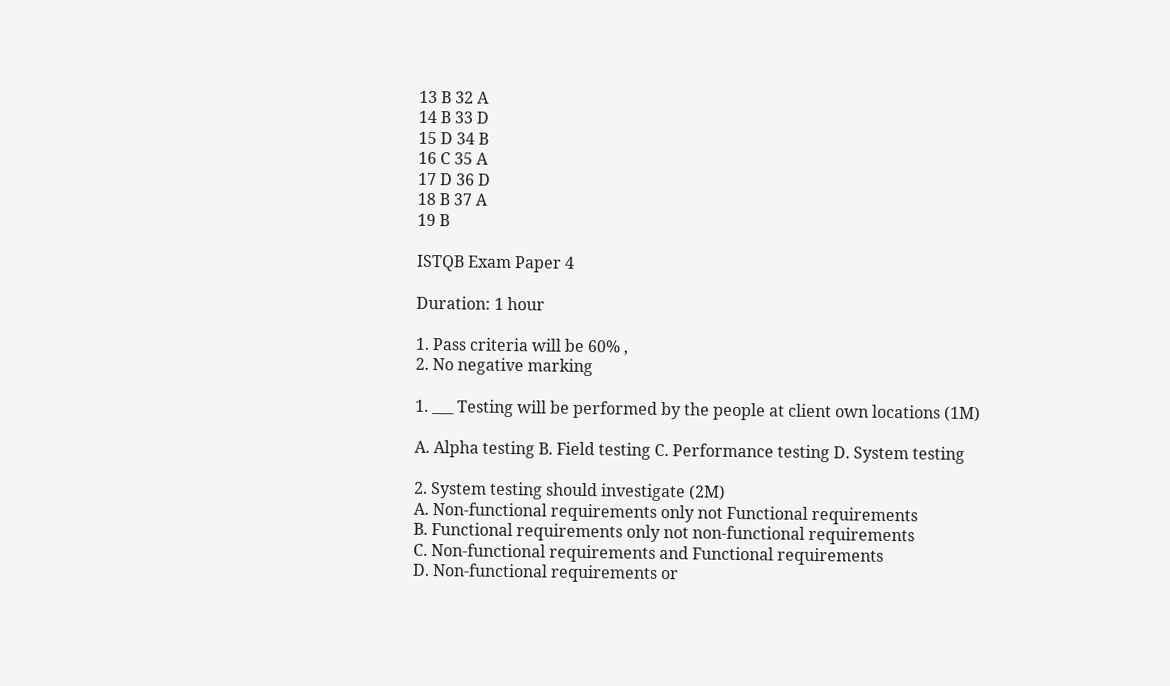13 B 32 A
14 B 33 D
15 D 34 B
16 C 35 A
17 D 36 D
18 B 37 A
19 B

ISTQB Exam Paper 4

Duration: 1 hour

1. Pass criteria will be 60% ,
2. No negative marking

1. ___ Testing will be performed by the people at client own locations (1M)

A. Alpha testing B. Field testing C. Performance testing D. System testing

2. System testing should investigate (2M)
A. Non-functional requirements only not Functional requirements
B. Functional requirements only not non-functional requirements
C. Non-functional requirements and Functional requirements
D. Non-functional requirements or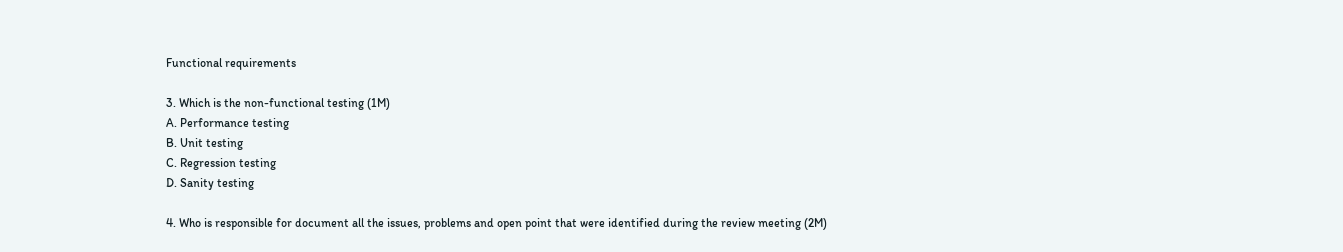Functional requirements

3. Which is the non-functional testing (1M)
A. Performance testing
B. Unit testing
C. Regression testing
D. Sanity testing

4. Who is responsible for document all the issues, problems and open point that were identified during the review meeting (2M)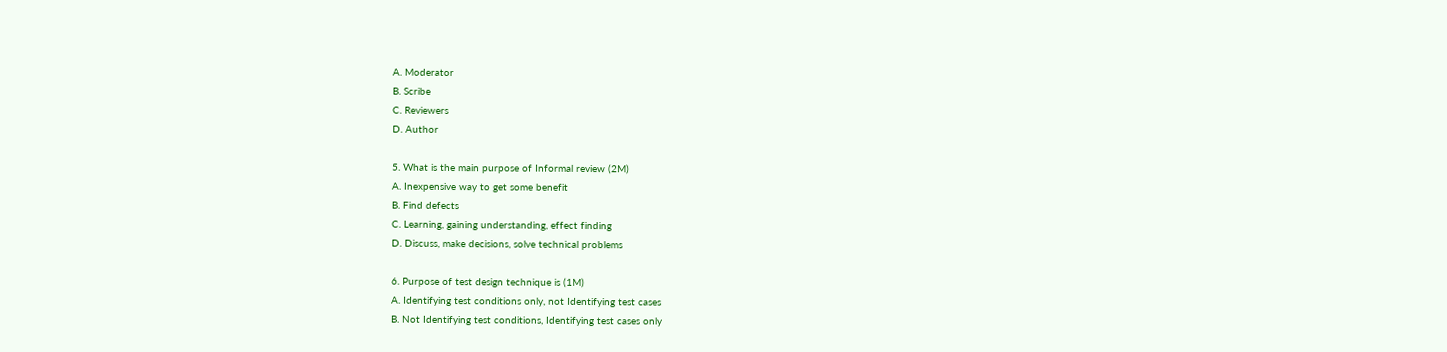A. Moderator
B. Scribe
C. Reviewers
D. Author

5. What is the main purpose of Informal review (2M)
A. Inexpensive way to get some benefit
B. Find defects
C. Learning, gaining understanding, effect finding
D. Discuss, make decisions, solve technical problems

6. Purpose of test design technique is (1M)
A. Identifying test conditions only, not Identifying test cases
B. Not Identifying test conditions, Identifying test cases only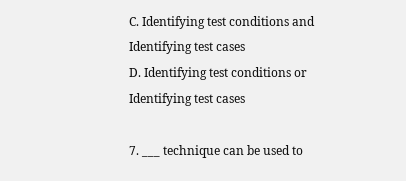C. Identifying test conditions and Identifying test cases
D. Identifying test conditions or Identifying test cases

7. ___ technique can be used to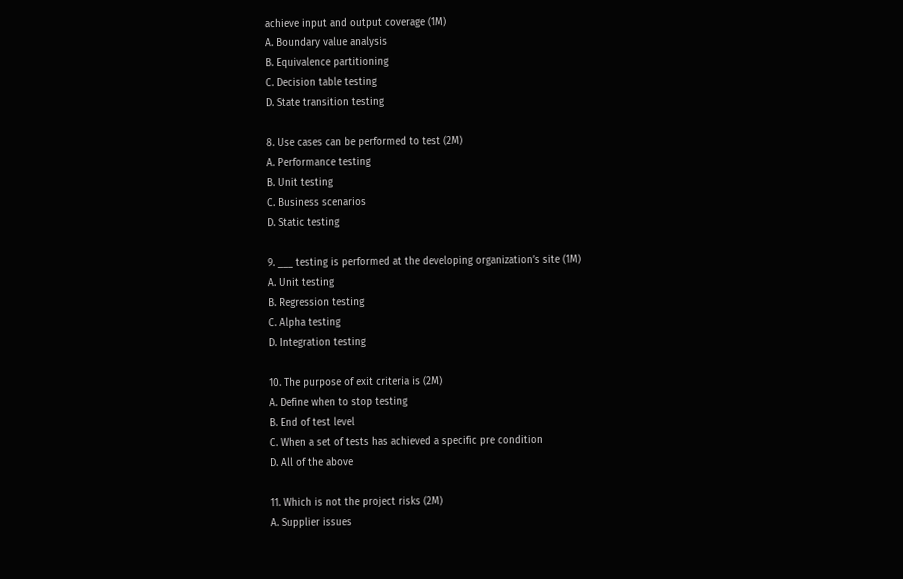achieve input and output coverage (1M)
A. Boundary value analysis
B. Equivalence partitioning
C. Decision table testing
D. State transition testing

8. Use cases can be performed to test (2M)
A. Performance testing
B. Unit testing
C. Business scenarios
D. Static testing

9. ___ testing is performed at the developing organization’s site (1M)
A. Unit testing
B. Regression testing
C. Alpha testing
D. Integration testing

10. The purpose of exit criteria is (2M)
A. Define when to stop testing
B. End of test level
C. When a set of tests has achieved a specific pre condition
D. All of the above

11. Which is not the project risks (2M)
A. Supplier issues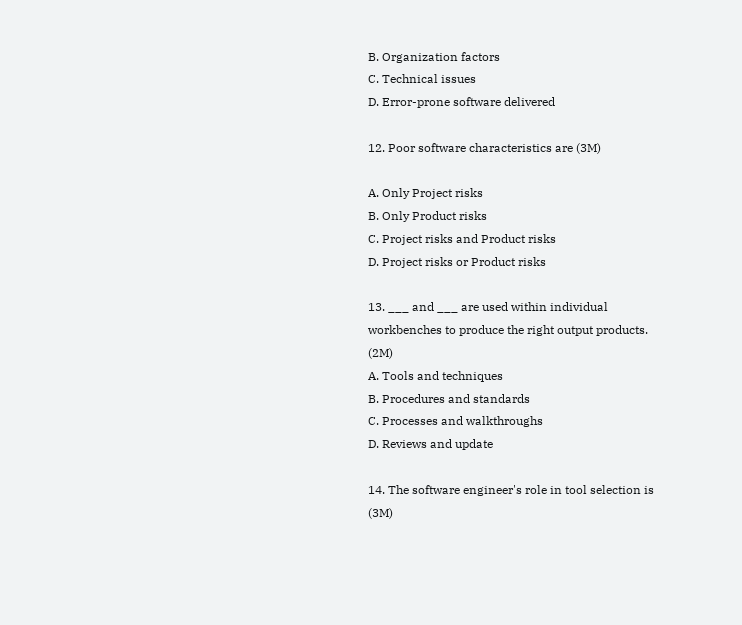B. Organization factors
C. Technical issues
D. Error-prone software delivered

12. Poor software characteristics are (3M)

A. Only Project risks
B. Only Product risks
C. Project risks and Product risks
D. Project risks or Product risks

13. ___ and ___ are used within individual workbenches to produce the right output products. (2M)
A. Tools and techniques
B. Procedures and standards
C. Processes and walkthroughs
D. Reviews and update

14. The software engineer's role in tool selection is (3M)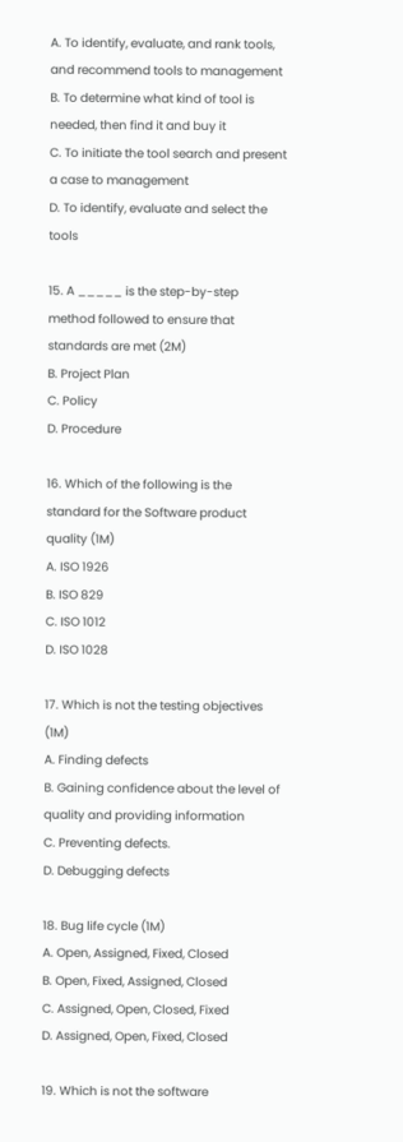A. To identify, evaluate, and rank tools, and recommend tools to management
B. To determine what kind of tool is needed, then find it and buy it
C. To initiate the tool search and present a case to management
D. To identify, evaluate and select the tools

15. A _____ is the step-by-step method followed to ensure that standards are met (2M)
B. Project Plan
C. Policy
D. Procedure

16. Which of the following is the standard for the Software product quality (1M)
A. ISO 1926
B. ISO 829
C. ISO 1012
D. ISO 1028

17. Which is not the testing objectives (1M)
A. Finding defects
B. Gaining confidence about the level of quality and providing information
C. Preventing defects.
D. Debugging defects

18. Bug life cycle (1M)
A. Open, Assigned, Fixed, Closed
B. Open, Fixed, Assigned, Closed
C. Assigned, Open, Closed, Fixed
D. Assigned, Open, Fixed, Closed

19. Which is not the software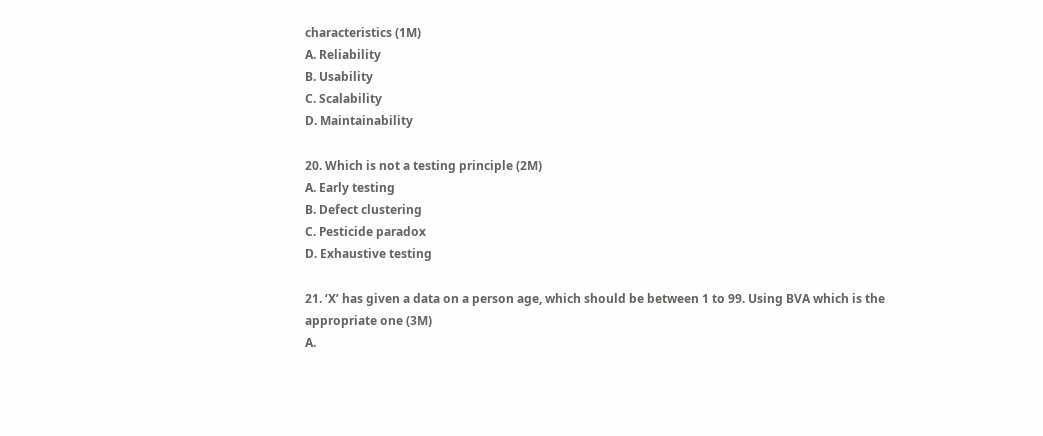characteristics (1M)
A. Reliability
B. Usability
C. Scalability
D. Maintainability

20. Which is not a testing principle (2M)
A. Early testing
B. Defect clustering
C. Pesticide paradox
D. Exhaustive testing

21. ‘X’ has given a data on a person age, which should be between 1 to 99. Using BVA which is the appropriate one (3M)
A.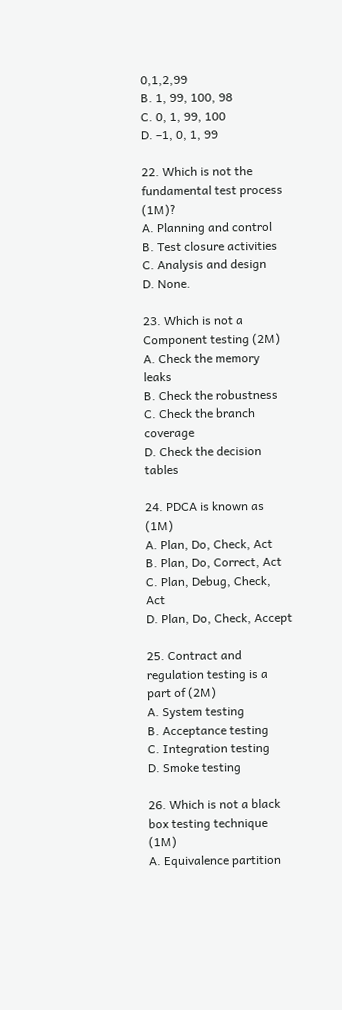0,1,2,99
B. 1, 99, 100, 98
C. 0, 1, 99, 100
D. –1, 0, 1, 99

22. Which is not the fundamental test process (1M)?
A. Planning and control
B. Test closure activities
C. Analysis and design
D. None.

23. Which is not a Component testing (2M)
A. Check the memory leaks
B. Check the robustness
C. Check the branch coverage
D. Check the decision tables

24. PDCA is known as (1M)
A. Plan, Do, Check, Act
B. Plan, Do, Correct, Act
C. Plan, Debug, Check, Act
D. Plan, Do, Check, Accept

25. Contract and regulation testing is a part of (2M)
A. System testing
B. Acceptance testing
C. Integration testing
D. Smoke testing

26. Which is not a black box testing technique (1M)
A. Equivalence partition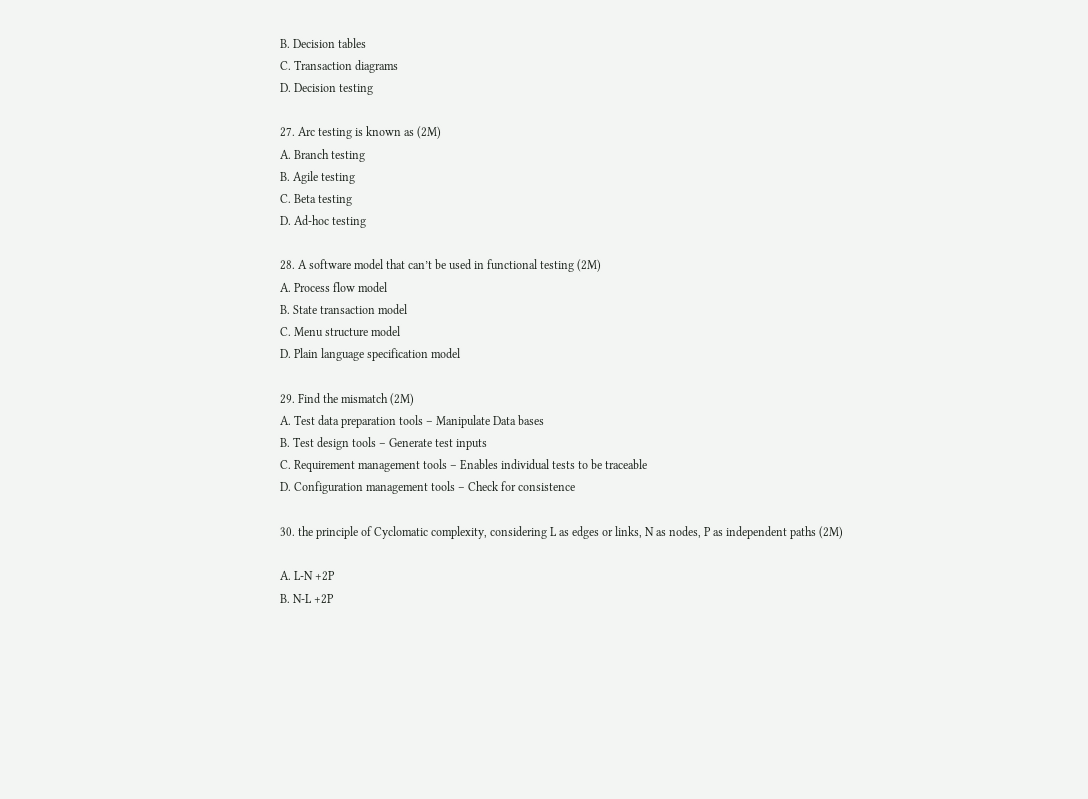B. Decision tables
C. Transaction diagrams
D. Decision testing

27. Arc testing is known as (2M)
A. Branch testing
B. Agile testing
C. Beta testing
D. Ad-hoc testing

28. A software model that can’t be used in functional testing (2M)
A. Process flow model
B. State transaction model
C. Menu structure model
D. Plain language specification model

29. Find the mismatch (2M)
A. Test data preparation tools – Manipulate Data bases
B. Test design tools – Generate test inputs
C. Requirement management tools – Enables individual tests to be traceable
D. Configuration management tools – Check for consistence

30. the principle of Cyclomatic complexity, considering L as edges or links, N as nodes, P as independent paths (2M)

A. L-N +2P
B. N-L +2P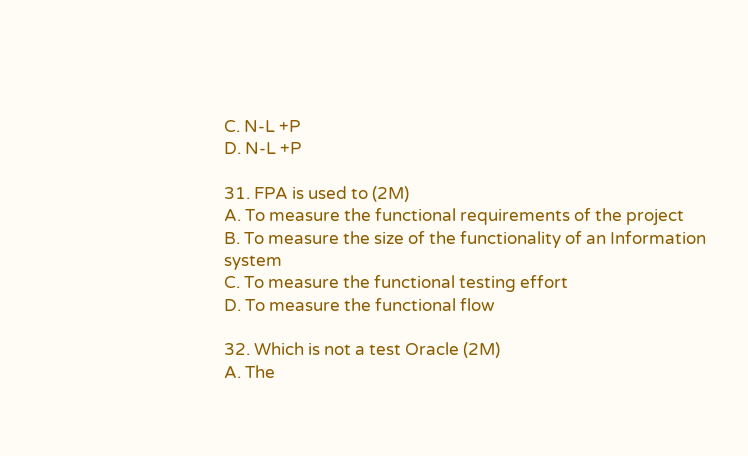C. N-L +P
D. N-L +P

31. FPA is used to (2M)
A. To measure the functional requirements of the project
B. To measure the size of the functionality of an Information system
C. To measure the functional testing effort
D. To measure the functional flow

32. Which is not a test Oracle (2M)
A. The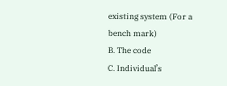existing system (For a bench mark)
B. The code
C. Individual’s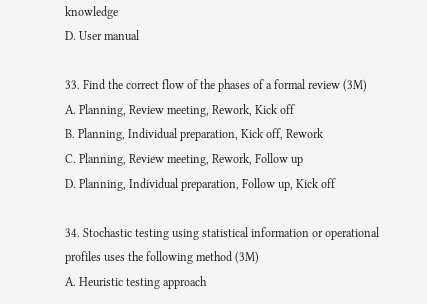knowledge
D. User manual

33. Find the correct flow of the phases of a formal review (3M)
A. Planning, Review meeting, Rework, Kick off
B. Planning, Individual preparation, Kick off, Rework
C. Planning, Review meeting, Rework, Follow up
D. Planning, Individual preparation, Follow up, Kick off

34. Stochastic testing using statistical information or operational profiles uses the following method (3M)
A. Heuristic testing approach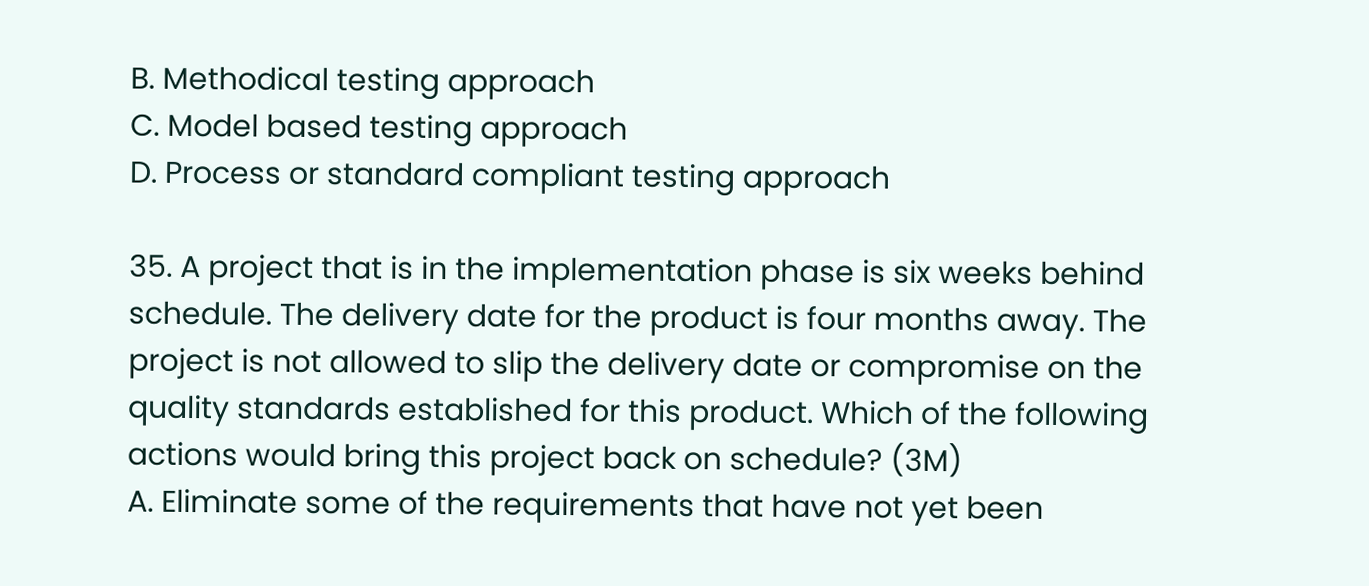B. Methodical testing approach
C. Model based testing approach
D. Process or standard compliant testing approach

35. A project that is in the implementation phase is six weeks behind schedule. The delivery date for the product is four months away. The project is not allowed to slip the delivery date or compromise on the quality standards established for this product. Which of the following actions would bring this project back on schedule? (3M)
A. Eliminate some of the requirements that have not yet been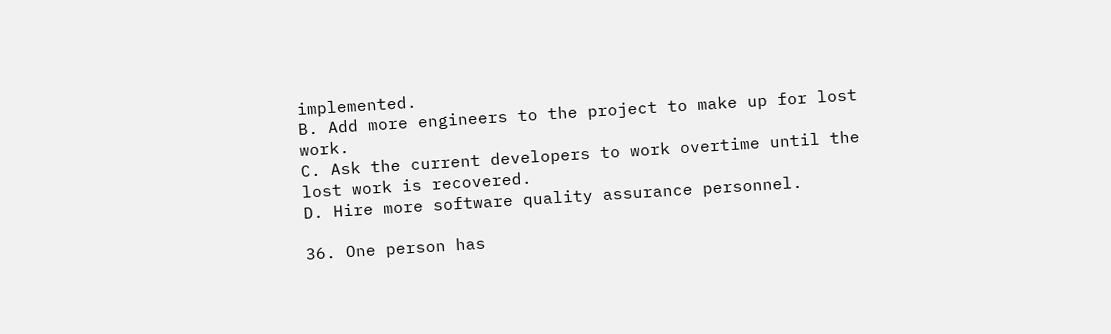implemented.
B. Add more engineers to the project to make up for lost work.
C. Ask the current developers to work overtime until the lost work is recovered.
D. Hire more software quality assurance personnel.

36. One person has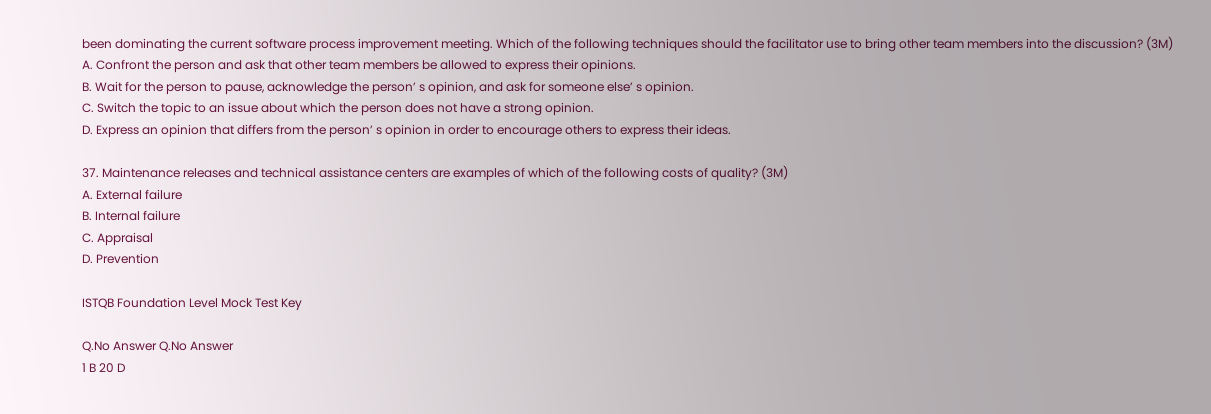been dominating the current software process improvement meeting. Which of the following techniques should the facilitator use to bring other team members into the discussion? (3M)
A. Confront the person and ask that other team members be allowed to express their opinions.
B. Wait for the person to pause, acknowledge the person’ s opinion, and ask for someone else’ s opinion.
C. Switch the topic to an issue about which the person does not have a strong opinion.
D. Express an opinion that differs from the person’ s opinion in order to encourage others to express their ideas.

37. Maintenance releases and technical assistance centers are examples of which of the following costs of quality? (3M)
A. External failure
B. Internal failure
C. Appraisal
D. Prevention

ISTQB Foundation Level Mock Test Key

Q.No Answer Q.No Answer
1 B 20 D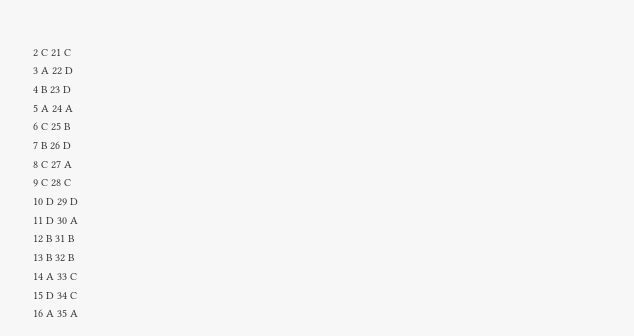2 C 21 C
3 A 22 D
4 B 23 D
5 A 24 A
6 C 25 B
7 B 26 D
8 C 27 A
9 C 28 C
10 D 29 D
11 D 30 A
12 B 31 B
13 B 32 B
14 A 33 C
15 D 34 C
16 A 35 A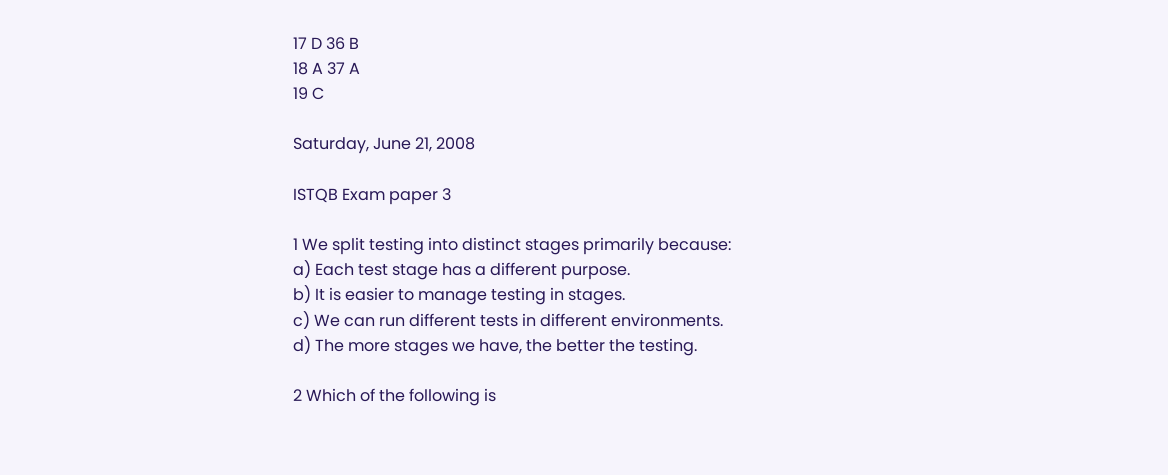17 D 36 B
18 A 37 A
19 C

Saturday, June 21, 2008

ISTQB Exam paper 3

1 We split testing into distinct stages primarily because:
a) Each test stage has a different purpose.
b) It is easier to manage testing in stages.
c) We can run different tests in different environments.
d) The more stages we have, the better the testing.

2 Which of the following is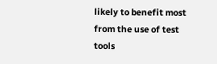likely to benefit most from the use of test tools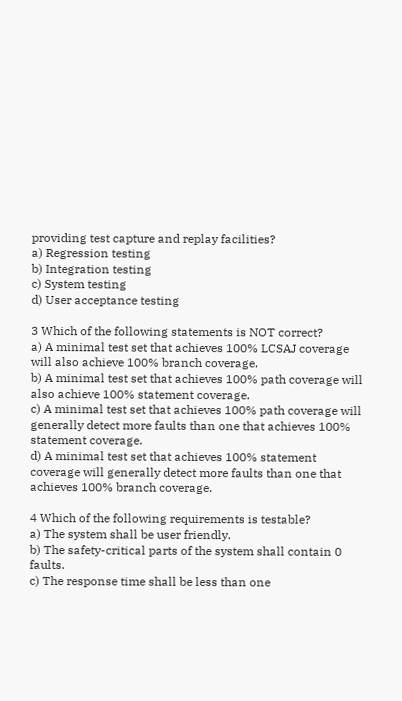providing test capture and replay facilities?
a) Regression testing
b) Integration testing
c) System testing
d) User acceptance testing

3 Which of the following statements is NOT correct?
a) A minimal test set that achieves 100% LCSAJ coverage will also achieve 100% branch coverage.
b) A minimal test set that achieves 100% path coverage will also achieve 100% statement coverage.
c) A minimal test set that achieves 100% path coverage will generally detect more faults than one that achieves 100% statement coverage.
d) A minimal test set that achieves 100% statement coverage will generally detect more faults than one that achieves 100% branch coverage.

4 Which of the following requirements is testable?
a) The system shall be user friendly.
b) The safety-critical parts of the system shall contain 0 faults.
c) The response time shall be less than one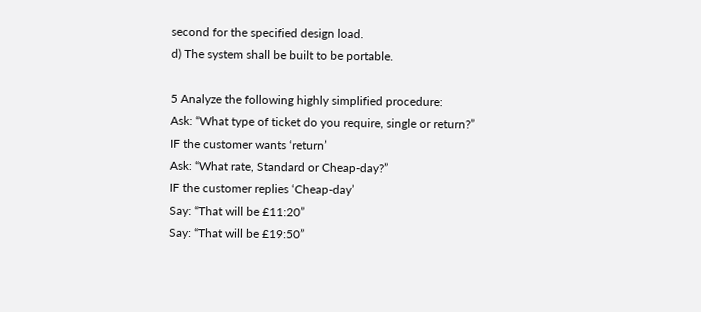second for the specified design load.
d) The system shall be built to be portable.

5 Analyze the following highly simplified procedure:
Ask: “What type of ticket do you require, single or return?”
IF the customer wants ‘return’
Ask: “What rate, Standard or Cheap-day?”
IF the customer replies ‘Cheap-day’
Say: “That will be £11:20”
Say: “That will be £19:50”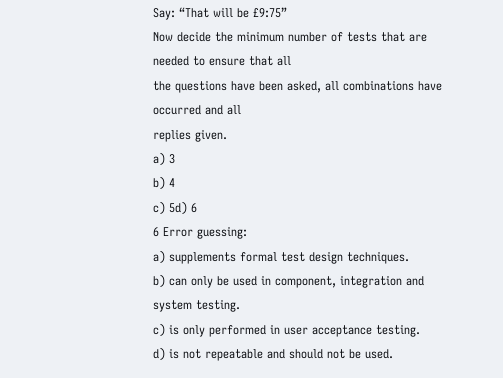Say: “That will be £9:75”
Now decide the minimum number of tests that are needed to ensure that all
the questions have been asked, all combinations have occurred and all
replies given.
a) 3
b) 4
c) 5d) 6
6 Error guessing:
a) supplements formal test design techniques.
b) can only be used in component, integration and system testing.
c) is only performed in user acceptance testing.
d) is not repeatable and should not be used.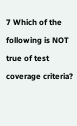7 Which of the following is NOT true of test coverage criteria?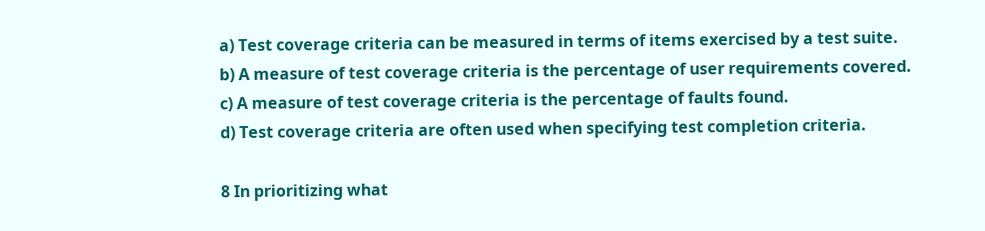a) Test coverage criteria can be measured in terms of items exercised by a test suite.
b) A measure of test coverage criteria is the percentage of user requirements covered.
c) A measure of test coverage criteria is the percentage of faults found.
d) Test coverage criteria are often used when specifying test completion criteria.

8 In prioritizing what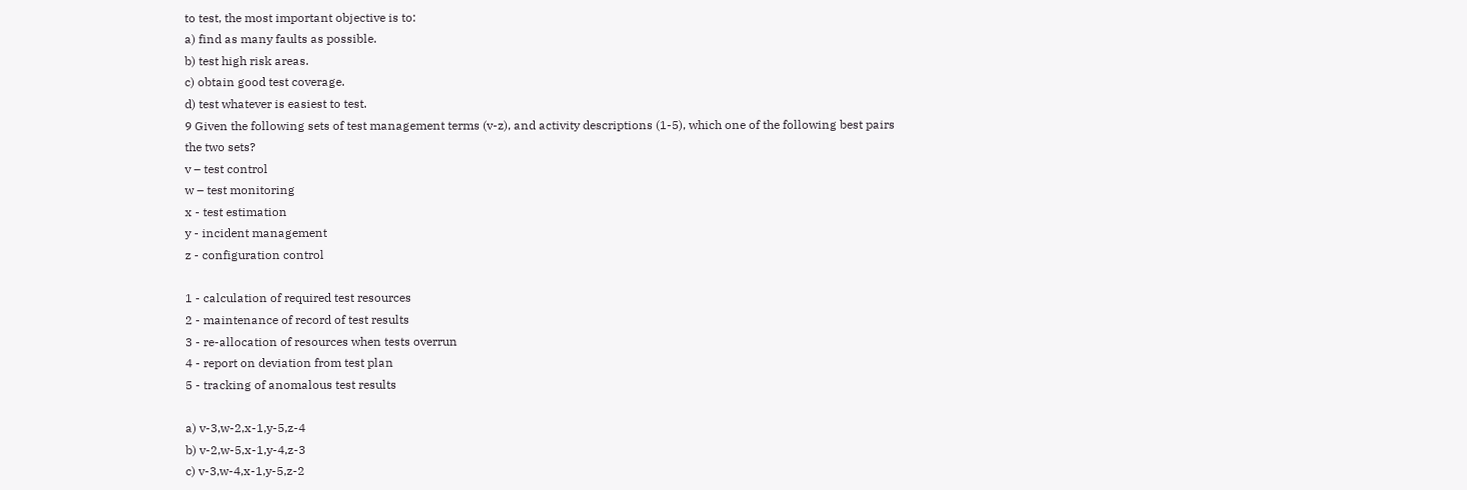to test, the most important objective is to:
a) find as many faults as possible.
b) test high risk areas.
c) obtain good test coverage.
d) test whatever is easiest to test.
9 Given the following sets of test management terms (v-z), and activity descriptions (1-5), which one of the following best pairs the two sets?
v – test control
w – test monitoring
x - test estimation
y - incident management
z - configuration control

1 - calculation of required test resources
2 - maintenance of record of test results
3 - re-allocation of resources when tests overrun
4 - report on deviation from test plan
5 - tracking of anomalous test results

a) v-3,w-2,x-1,y-5,z-4
b) v-2,w-5,x-1,y-4,z-3
c) v-3,w-4,x-1,y-5,z-2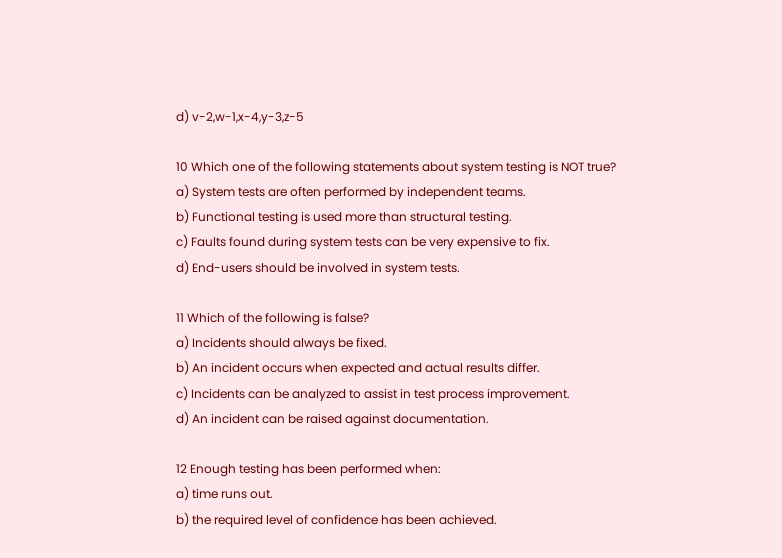d) v-2,w-1,x-4,y-3,z-5

10 Which one of the following statements about system testing is NOT true?
a) System tests are often performed by independent teams.
b) Functional testing is used more than structural testing.
c) Faults found during system tests can be very expensive to fix.
d) End-users should be involved in system tests.

11 Which of the following is false?
a) Incidents should always be fixed.
b) An incident occurs when expected and actual results differ.
c) Incidents can be analyzed to assist in test process improvement.
d) An incident can be raised against documentation.

12 Enough testing has been performed when:
a) time runs out.
b) the required level of confidence has been achieved.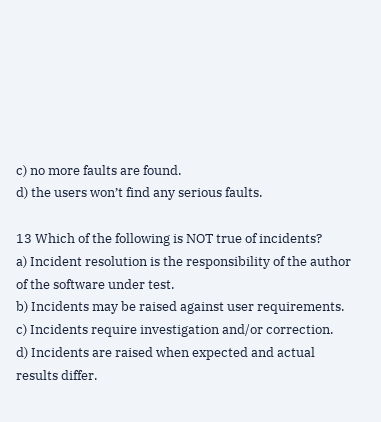c) no more faults are found.
d) the users won’t find any serious faults.

13 Which of the following is NOT true of incidents?
a) Incident resolution is the responsibility of the author of the software under test.
b) Incidents may be raised against user requirements.
c) Incidents require investigation and/or correction.
d) Incidents are raised when expected and actual results differ.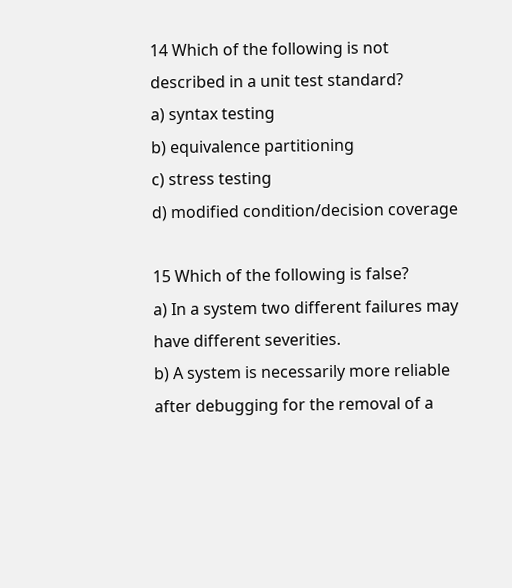14 Which of the following is not described in a unit test standard?
a) syntax testing
b) equivalence partitioning
c) stress testing
d) modified condition/decision coverage

15 Which of the following is false?
a) In a system two different failures may have different severities.
b) A system is necessarily more reliable after debugging for the removal of a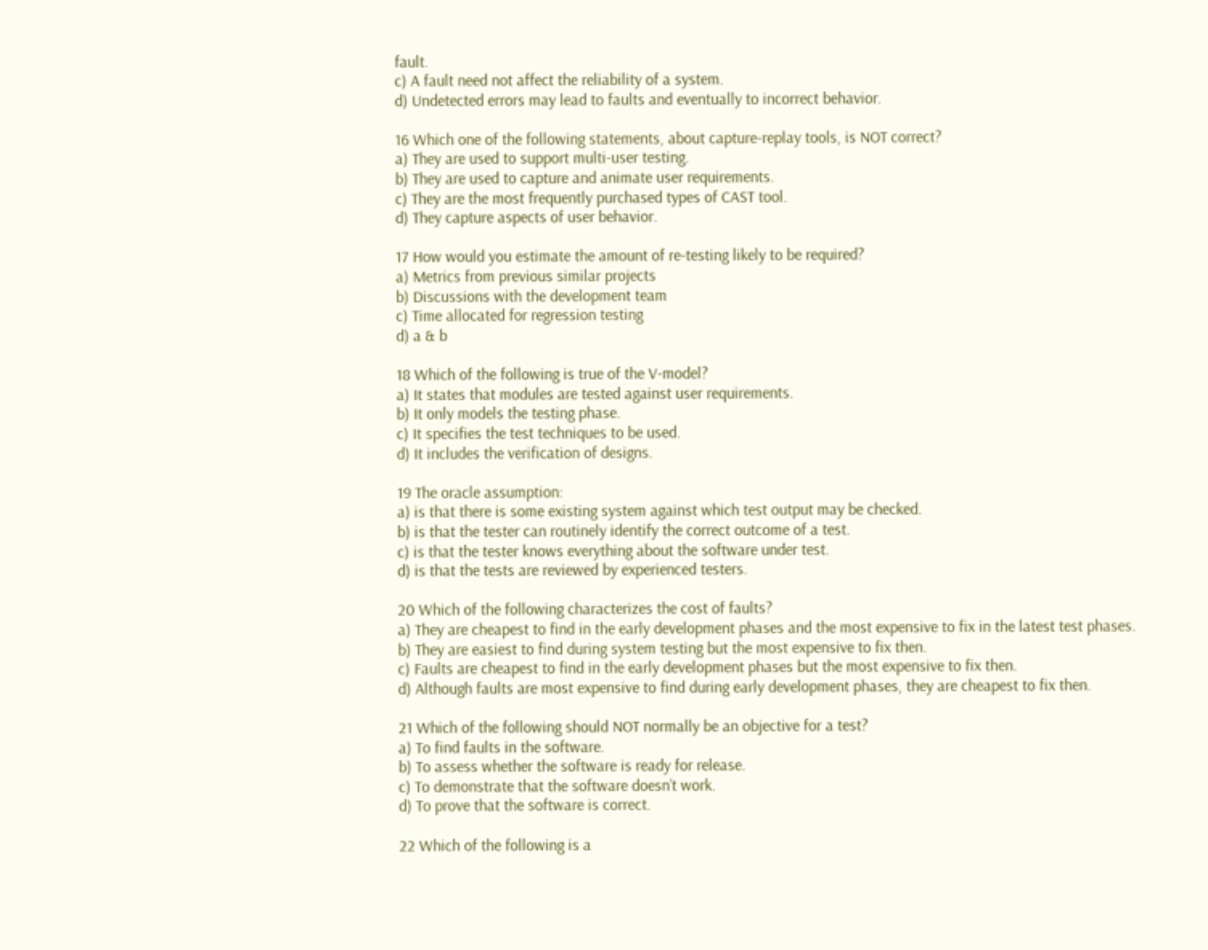fault.
c) A fault need not affect the reliability of a system.
d) Undetected errors may lead to faults and eventually to incorrect behavior.

16 Which one of the following statements, about capture-replay tools, is NOT correct?
a) They are used to support multi-user testing.
b) They are used to capture and animate user requirements.
c) They are the most frequently purchased types of CAST tool.
d) They capture aspects of user behavior.

17 How would you estimate the amount of re-testing likely to be required?
a) Metrics from previous similar projects
b) Discussions with the development team
c) Time allocated for regression testing
d) a & b

18 Which of the following is true of the V-model?
a) It states that modules are tested against user requirements.
b) It only models the testing phase.
c) It specifies the test techniques to be used.
d) It includes the verification of designs.

19 The oracle assumption:
a) is that there is some existing system against which test output may be checked.
b) is that the tester can routinely identify the correct outcome of a test.
c) is that the tester knows everything about the software under test.
d) is that the tests are reviewed by experienced testers.

20 Which of the following characterizes the cost of faults?
a) They are cheapest to find in the early development phases and the most expensive to fix in the latest test phases.
b) They are easiest to find during system testing but the most expensive to fix then.
c) Faults are cheapest to find in the early development phases but the most expensive to fix then.
d) Although faults are most expensive to find during early development phases, they are cheapest to fix then.

21 Which of the following should NOT normally be an objective for a test?
a) To find faults in the software.
b) To assess whether the software is ready for release.
c) To demonstrate that the software doesn’t work.
d) To prove that the software is correct.

22 Which of the following is a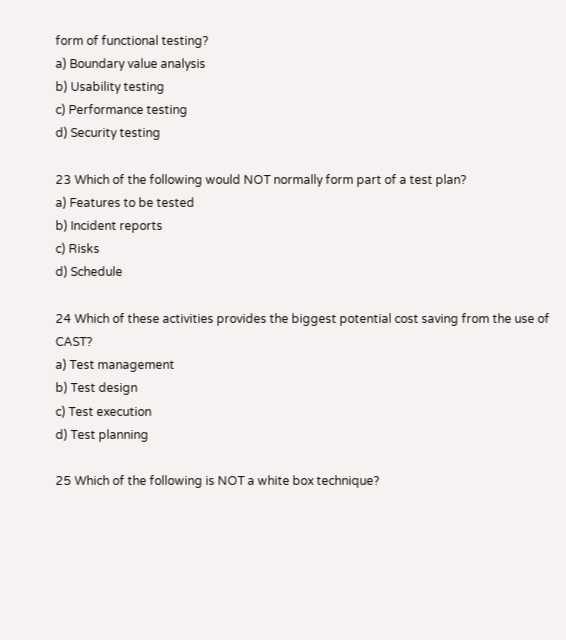form of functional testing?
a) Boundary value analysis
b) Usability testing
c) Performance testing
d) Security testing

23 Which of the following would NOT normally form part of a test plan?
a) Features to be tested
b) Incident reports
c) Risks
d) Schedule

24 Which of these activities provides the biggest potential cost saving from the use of CAST?
a) Test management
b) Test design
c) Test execution
d) Test planning

25 Which of the following is NOT a white box technique?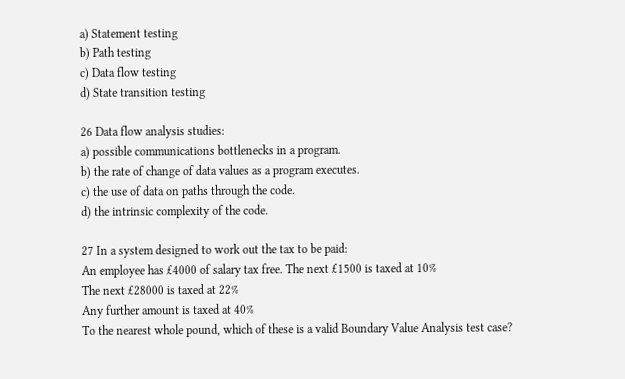a) Statement testing
b) Path testing
c) Data flow testing
d) State transition testing

26 Data flow analysis studies:
a) possible communications bottlenecks in a program.
b) the rate of change of data values as a program executes.
c) the use of data on paths through the code.
d) the intrinsic complexity of the code.

27 In a system designed to work out the tax to be paid:
An employee has £4000 of salary tax free. The next £1500 is taxed at 10%
The next £28000 is taxed at 22%
Any further amount is taxed at 40%
To the nearest whole pound, which of these is a valid Boundary Value Analysis test case?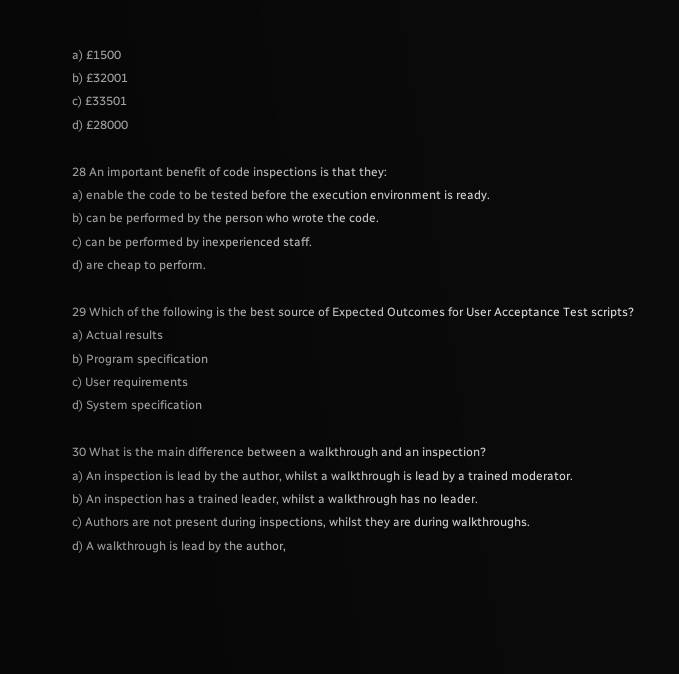a) £1500
b) £32001
c) £33501
d) £28000

28 An important benefit of code inspections is that they:
a) enable the code to be tested before the execution environment is ready.
b) can be performed by the person who wrote the code.
c) can be performed by inexperienced staff.
d) are cheap to perform.

29 Which of the following is the best source of Expected Outcomes for User Acceptance Test scripts?
a) Actual results
b) Program specification
c) User requirements
d) System specification

30 What is the main difference between a walkthrough and an inspection?
a) An inspection is lead by the author, whilst a walkthrough is lead by a trained moderator.
b) An inspection has a trained leader, whilst a walkthrough has no leader.
c) Authors are not present during inspections, whilst they are during walkthroughs.
d) A walkthrough is lead by the author,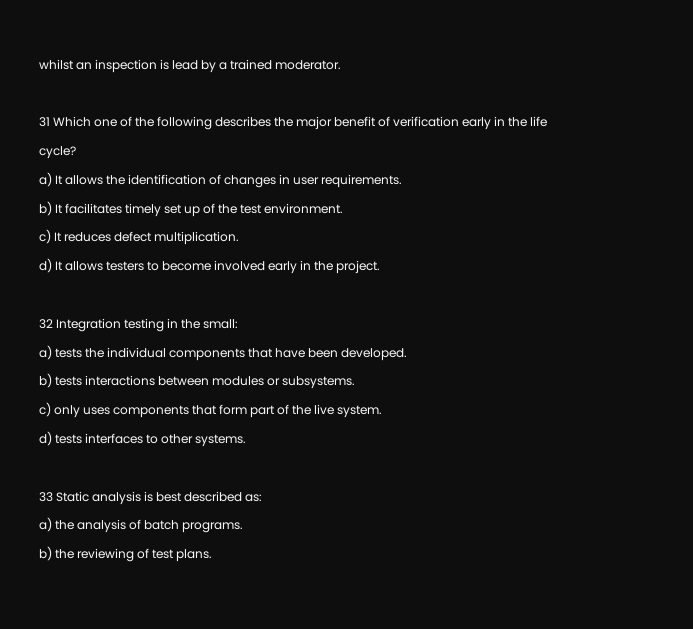whilst an inspection is lead by a trained moderator.

31 Which one of the following describes the major benefit of verification early in the life cycle?
a) It allows the identification of changes in user requirements.
b) It facilitates timely set up of the test environment.
c) It reduces defect multiplication.
d) It allows testers to become involved early in the project.

32 Integration testing in the small:
a) tests the individual components that have been developed.
b) tests interactions between modules or subsystems.
c) only uses components that form part of the live system.
d) tests interfaces to other systems.

33 Static analysis is best described as:
a) the analysis of batch programs.
b) the reviewing of test plans.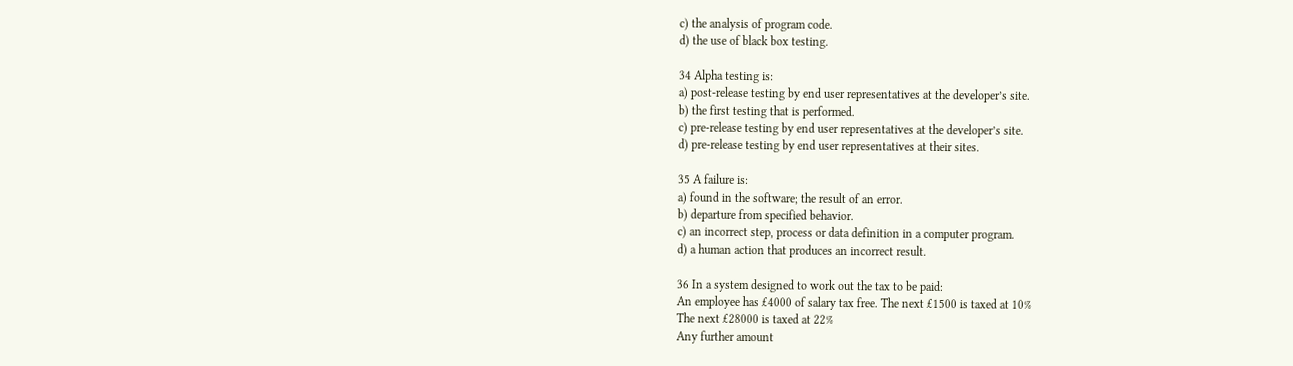c) the analysis of program code.
d) the use of black box testing.

34 Alpha testing is:
a) post-release testing by end user representatives at the developer’s site.
b) the first testing that is performed.
c) pre-release testing by end user representatives at the developer’s site.
d) pre-release testing by end user representatives at their sites.

35 A failure is:
a) found in the software; the result of an error.
b) departure from specified behavior.
c) an incorrect step, process or data definition in a computer program.
d) a human action that produces an incorrect result.

36 In a system designed to work out the tax to be paid:
An employee has £4000 of salary tax free. The next £1500 is taxed at 10%
The next £28000 is taxed at 22%
Any further amount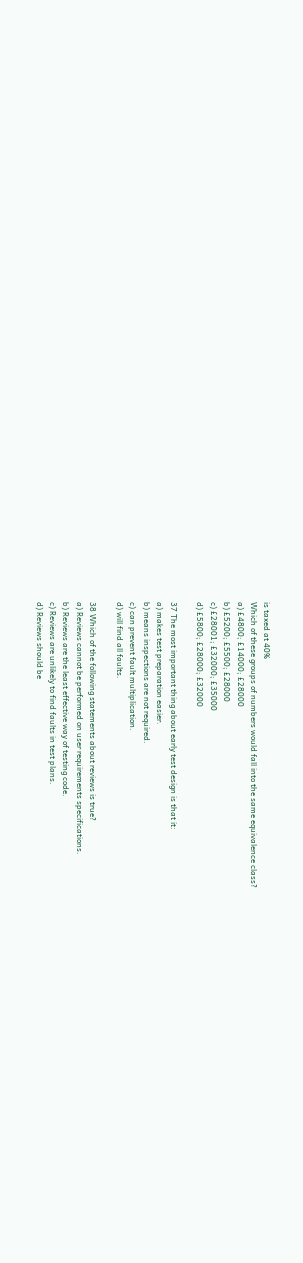is taxed at 40%
Which of these groups of numbers would fall into the same equivalence class?
a) £4800; £14000; £28000
b) £5200; £5500; £28000
c) £28001; £32000; £35000
d) £5800; £28000; £32000

37 The most important thing about early test design is that it:
a) makes test preparation easier.
b) means inspections are not required.
c) can prevent fault multiplication.
d) will find all faults.

38 Which of the following statements about reviews is true?
a) Reviews cannot be performed on user requirements specifications.
b) Reviews are the least effective way of testing code.
c) Reviews are unlikely to find faults in test plans.
d) Reviews should be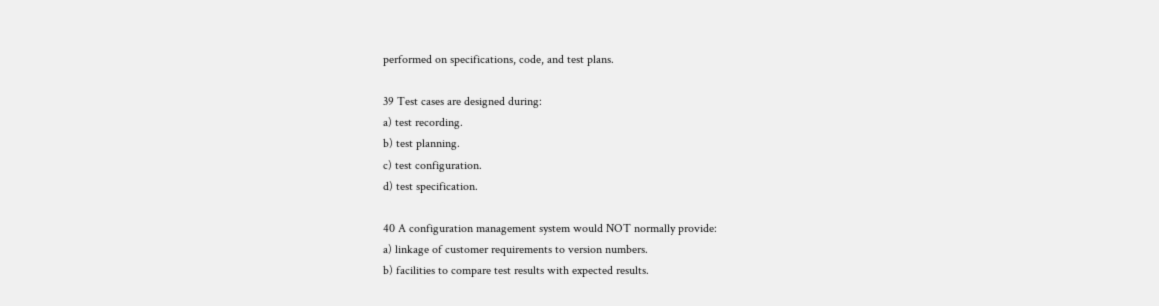performed on specifications, code, and test plans.

39 Test cases are designed during:
a) test recording.
b) test planning.
c) test configuration.
d) test specification.

40 A configuration management system would NOT normally provide:
a) linkage of customer requirements to version numbers.
b) facilities to compare test results with expected results.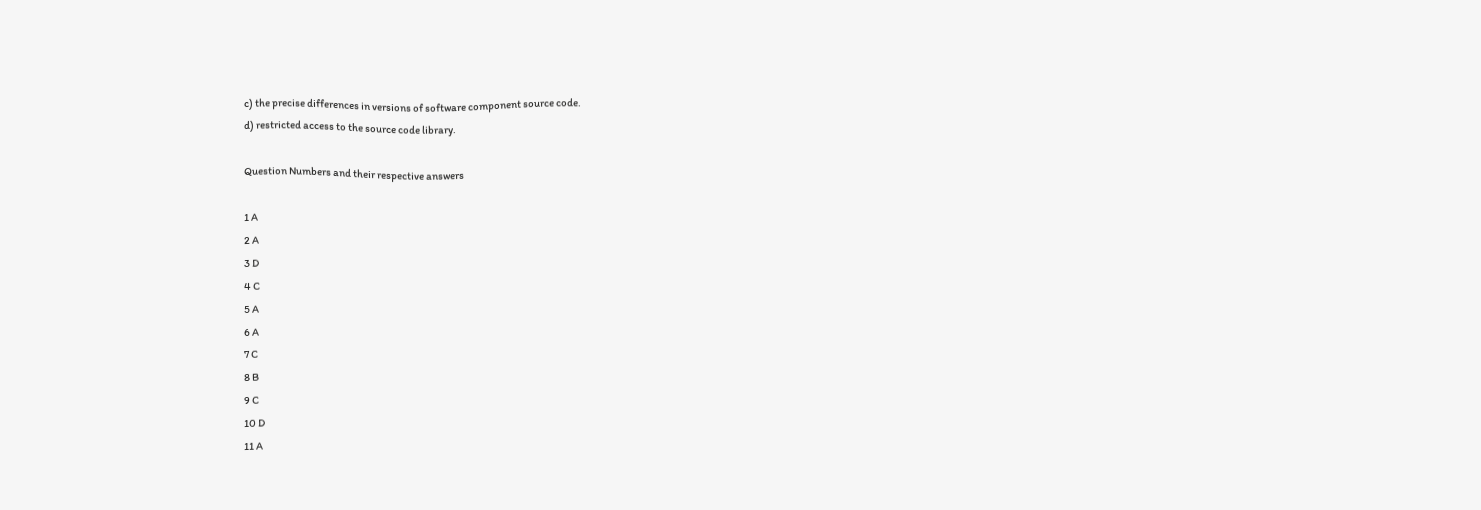c) the precise differences in versions of software component source code.
d) restricted access to the source code library.

Question Numbers and their respective answers

1 A
2 A
3 D
4 C
5 A
6 A
7 C
8 B
9 C
10 D
11 A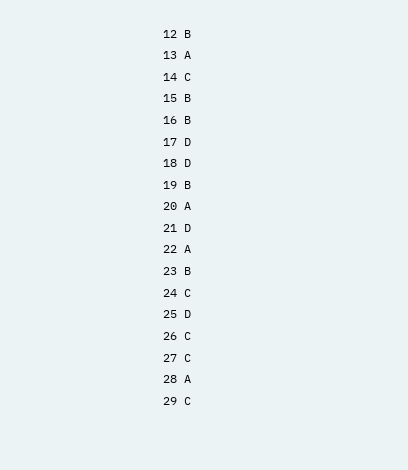12 B
13 A
14 C
15 B
16 B
17 D
18 D
19 B
20 A
21 D
22 A
23 B
24 C
25 D
26 C
27 C
28 A
29 C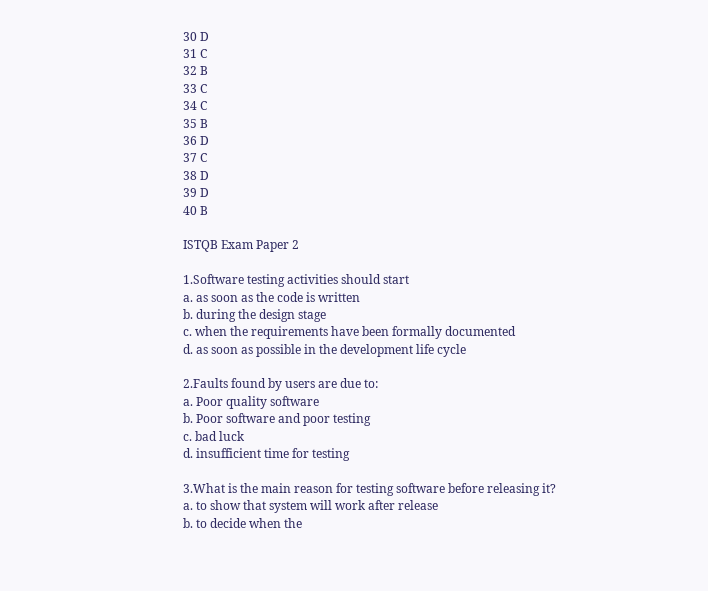30 D
31 C
32 B
33 C
34 C
35 B
36 D
37 C
38 D
39 D
40 B

ISTQB Exam Paper 2

1.Software testing activities should start
a. as soon as the code is written
b. during the design stage
c. when the requirements have been formally documented
d. as soon as possible in the development life cycle

2.Faults found by users are due to:
a. Poor quality software
b. Poor software and poor testing
c. bad luck
d. insufficient time for testing

3.What is the main reason for testing software before releasing it?
a. to show that system will work after release
b. to decide when the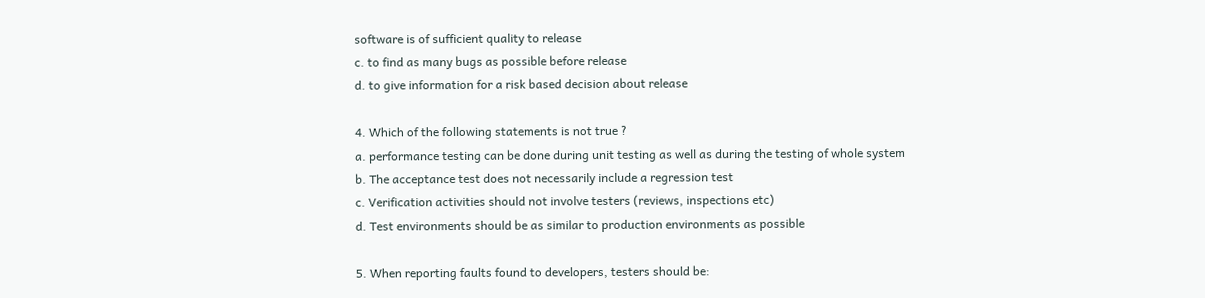software is of sufficient quality to release
c. to find as many bugs as possible before release
d. to give information for a risk based decision about release

4. Which of the following statements is not true ?
a. performance testing can be done during unit testing as well as during the testing of whole system
b. The acceptance test does not necessarily include a regression test
c. Verification activities should not involve testers (reviews, inspections etc)
d. Test environments should be as similar to production environments as possible

5. When reporting faults found to developers, testers should be: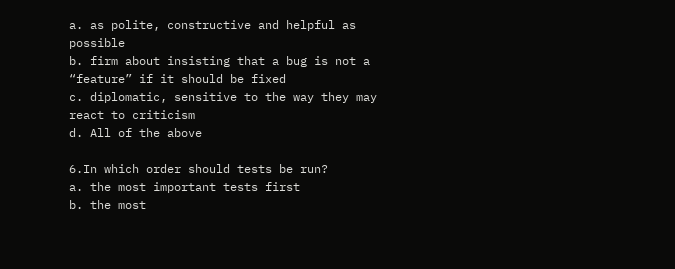a. as polite, constructive and helpful as possible
b. firm about insisting that a bug is not a “feature” if it should be fixed
c. diplomatic, sensitive to the way they may react to criticism
d. All of the above

6.In which order should tests be run?
a. the most important tests first
b. the most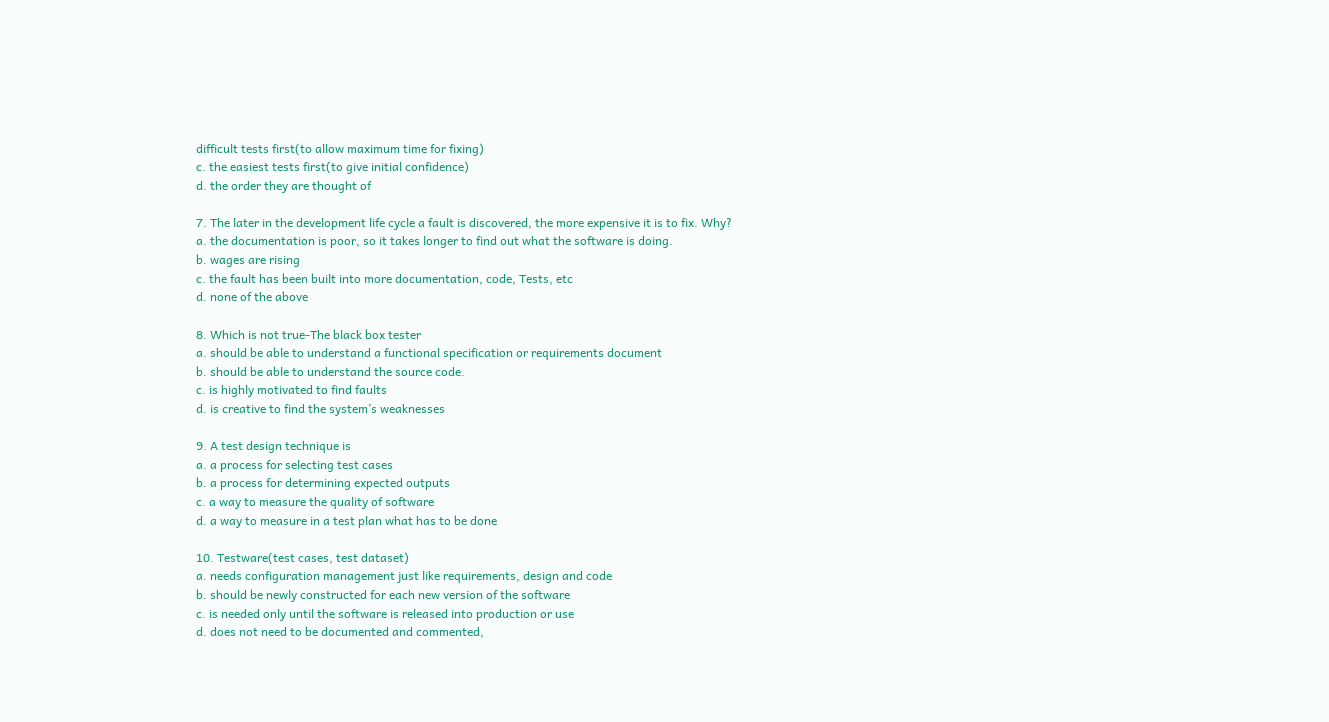difficult tests first(to allow maximum time for fixing)
c. the easiest tests first(to give initial confidence)
d. the order they are thought of

7. The later in the development life cycle a fault is discovered, the more expensive it is to fix. Why?
a. the documentation is poor, so it takes longer to find out what the software is doing.
b. wages are rising
c. the fault has been built into more documentation, code, Tests, etc
d. none of the above

8. Which is not true-The black box tester
a. should be able to understand a functional specification or requirements document
b. should be able to understand the source code.
c. is highly motivated to find faults
d. is creative to find the system’s weaknesses

9. A test design technique is
a. a process for selecting test cases
b. a process for determining expected outputs
c. a way to measure the quality of software
d. a way to measure in a test plan what has to be done

10. Testware(test cases, test dataset)
a. needs configuration management just like requirements, design and code
b. should be newly constructed for each new version of the software
c. is needed only until the software is released into production or use
d. does not need to be documented and commented,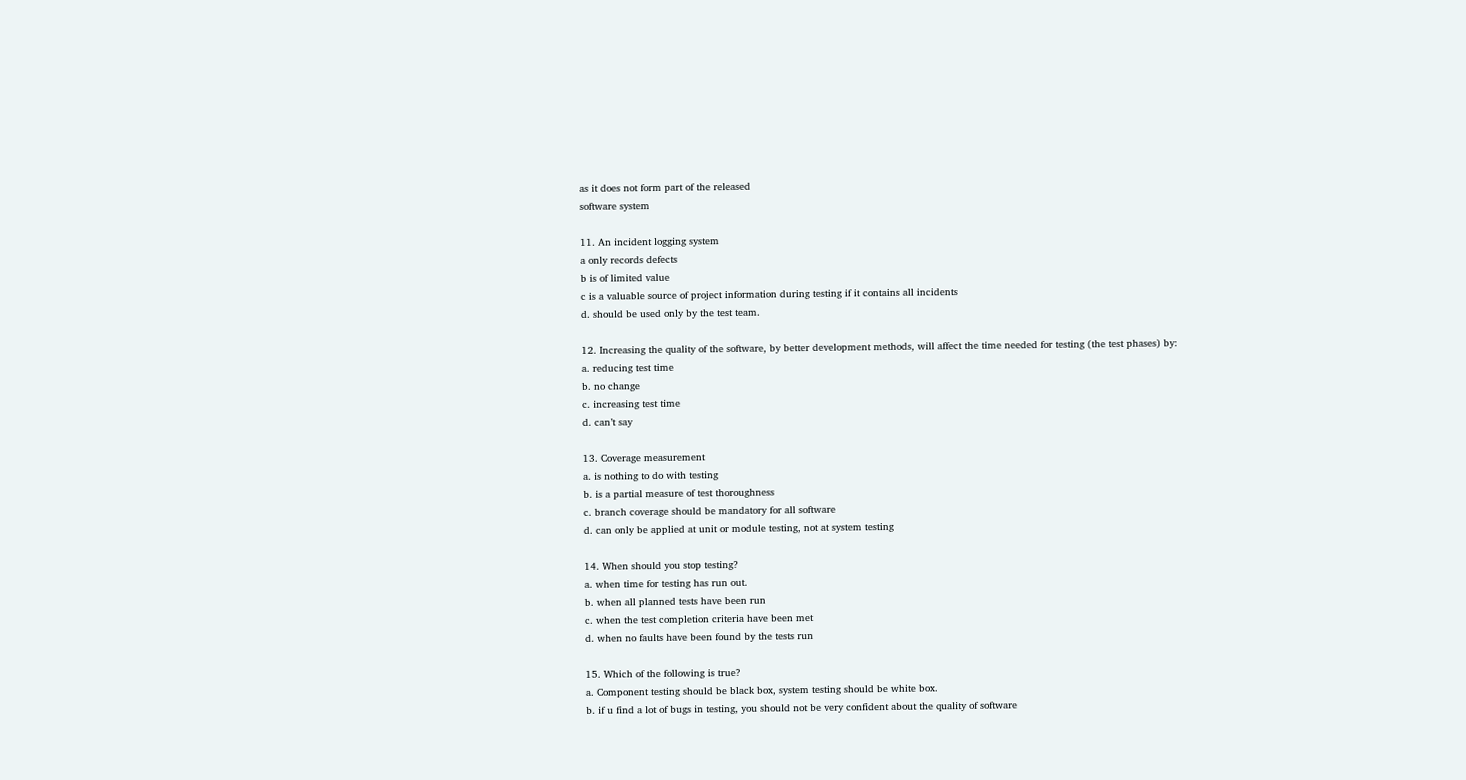as it does not form part of the released
software system

11. An incident logging system
a only records defects
b is of limited value
c is a valuable source of project information during testing if it contains all incidents
d. should be used only by the test team.

12. Increasing the quality of the software, by better development methods, will affect the time needed for testing (the test phases) by:
a. reducing test time
b. no change
c. increasing test time
d. can’t say

13. Coverage measurement
a. is nothing to do with testing
b. is a partial measure of test thoroughness
c. branch coverage should be mandatory for all software
d. can only be applied at unit or module testing, not at system testing

14. When should you stop testing?
a. when time for testing has run out.
b. when all planned tests have been run
c. when the test completion criteria have been met
d. when no faults have been found by the tests run

15. Which of the following is true?
a. Component testing should be black box, system testing should be white box.
b. if u find a lot of bugs in testing, you should not be very confident about the quality of software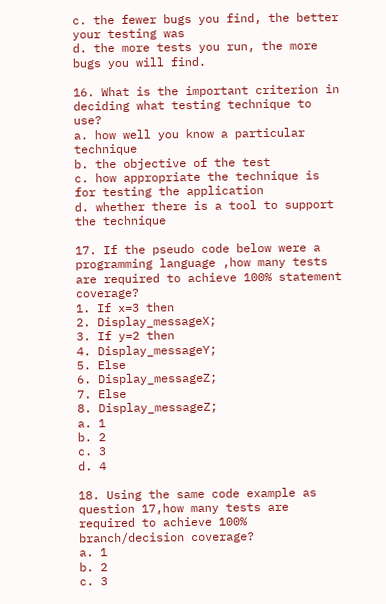c. the fewer bugs you find, the better your testing was
d. the more tests you run, the more bugs you will find.

16. What is the important criterion in deciding what testing technique to use?
a. how well you know a particular technique
b. the objective of the test
c. how appropriate the technique is for testing the application
d. whether there is a tool to support the technique

17. If the pseudo code below were a programming language ,how many tests are required to achieve 100% statement coverage?
1. If x=3 then
2. Display_messageX;
3. If y=2 then
4. Display_messageY;
5. Else
6. Display_messageZ;
7. Else
8. Display_messageZ;
a. 1
b. 2
c. 3
d. 4

18. Using the same code example as question 17,how many tests are required to achieve 100% branch/decision coverage?
a. 1
b. 2
c. 3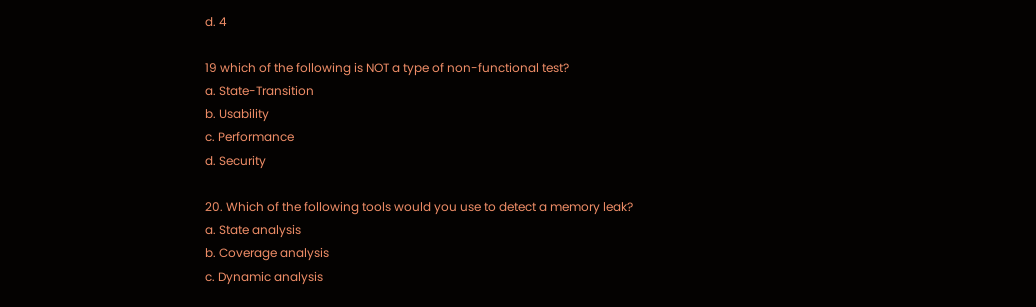d. 4

19 which of the following is NOT a type of non-functional test?
a. State-Transition
b. Usability
c. Performance
d. Security

20. Which of the following tools would you use to detect a memory leak?
a. State analysis
b. Coverage analysis
c. Dynamic analysis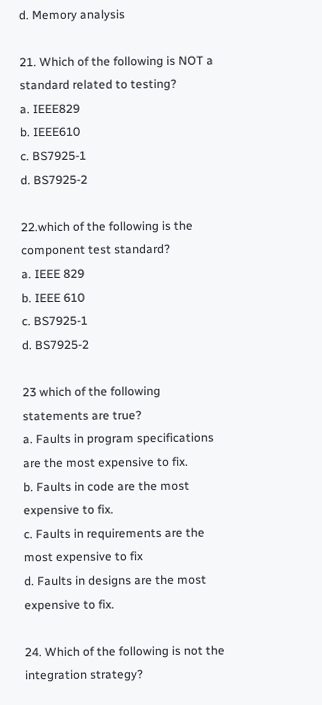d. Memory analysis

21. Which of the following is NOT a standard related to testing?
a. IEEE829
b. IEEE610
c. BS7925-1
d. BS7925-2

22.which of the following is the component test standard?
a. IEEE 829
b. IEEE 610
c. BS7925-1
d. BS7925-2

23 which of the following statements are true?
a. Faults in program specifications are the most expensive to fix.
b. Faults in code are the most expensive to fix.
c. Faults in requirements are the most expensive to fix
d. Faults in designs are the most expensive to fix.

24. Which of the following is not the integration strategy?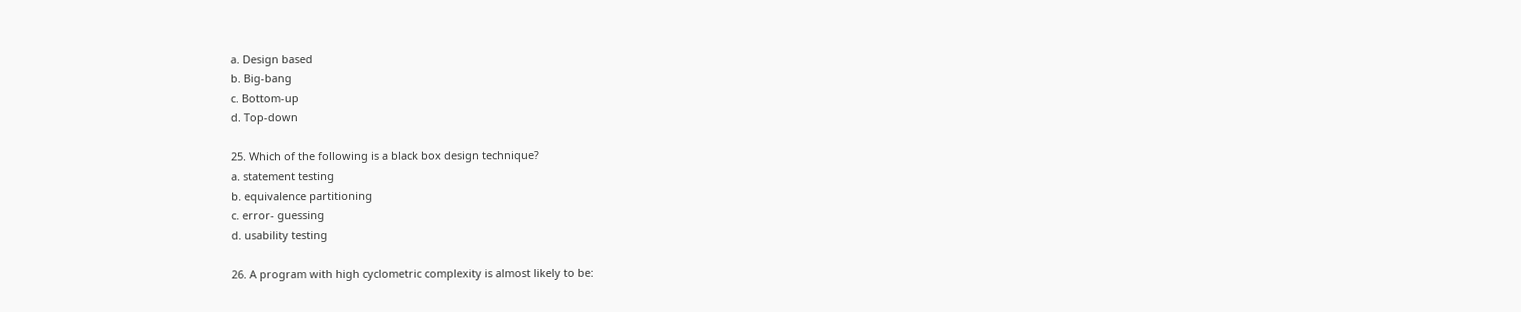a. Design based
b. Big-bang
c. Bottom-up
d. Top-down

25. Which of the following is a black box design technique?
a. statement testing
b. equivalence partitioning
c. error- guessing
d. usability testing

26. A program with high cyclometric complexity is almost likely to be: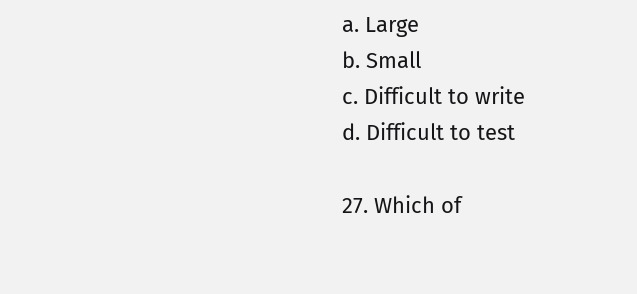a. Large
b. Small
c. Difficult to write
d. Difficult to test

27. Which of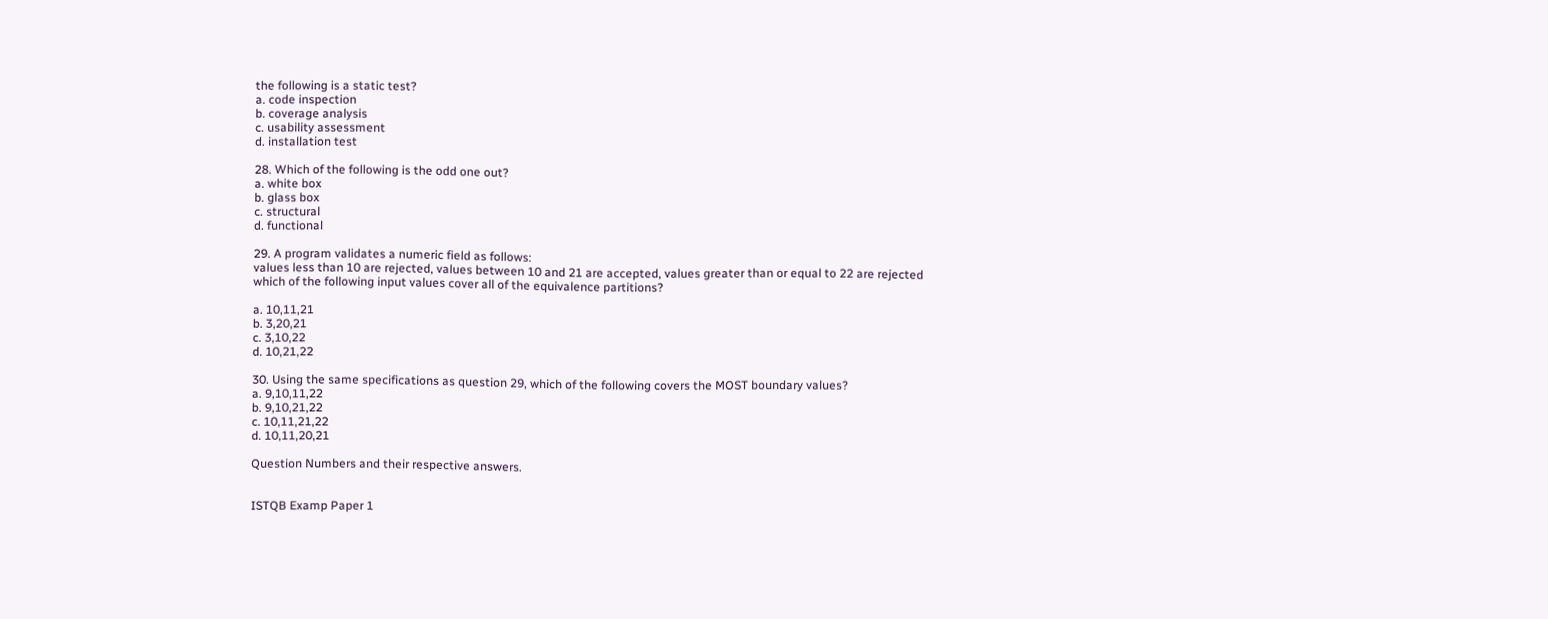the following is a static test?
a. code inspection
b. coverage analysis
c. usability assessment
d. installation test

28. Which of the following is the odd one out?
a. white box
b. glass box
c. structural
d. functional

29. A program validates a numeric field as follows:
values less than 10 are rejected, values between 10 and 21 are accepted, values greater than or equal to 22 are rejected
which of the following input values cover all of the equivalence partitions?

a. 10,11,21
b. 3,20,21
c. 3,10,22
d. 10,21,22

30. Using the same specifications as question 29, which of the following covers the MOST boundary values?
a. 9,10,11,22
b. 9,10,21,22
c. 10,11,21,22
d. 10,11,20,21

Question Numbers and their respective answers.


ISTQB Examp Paper 1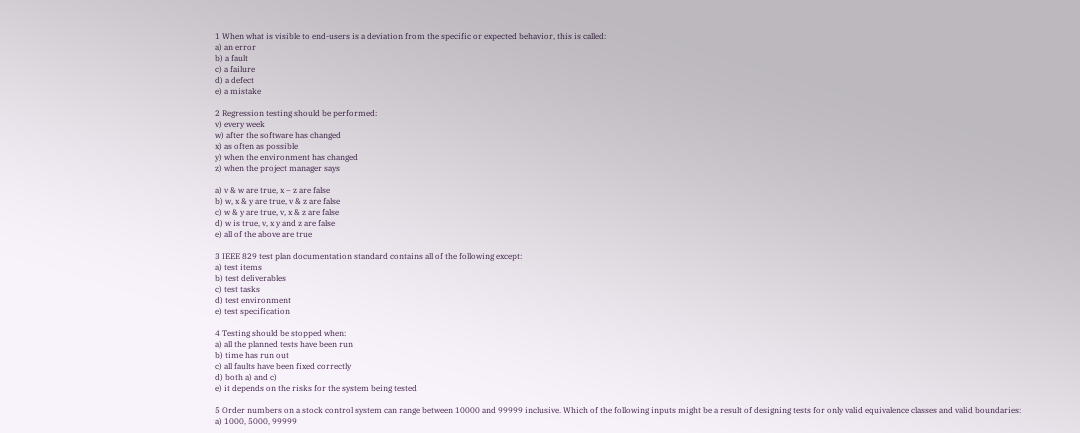1 When what is visible to end-users is a deviation from the specific or expected behavior, this is called:
a) an error
b) a fault
c) a failure
d) a defect
e) a mistake

2 Regression testing should be performed:
v) every week
w) after the software has changed
x) as often as possible
y) when the environment has changed
z) when the project manager says

a) v & w are true, x – z are false
b) w, x & y are true, v & z are false
c) w & y are true, v, x & z are false
d) w is true, v, x y and z are false
e) all of the above are true

3 IEEE 829 test plan documentation standard contains all of the following except:
a) test items
b) test deliverables
c) test tasks
d) test environment
e) test specification

4 Testing should be stopped when:
a) all the planned tests have been run
b) time has run out
c) all faults have been fixed correctly
d) both a) and c)
e) it depends on the risks for the system being tested

5 Order numbers on a stock control system can range between 10000 and 99999 inclusive. Which of the following inputs might be a result of designing tests for only valid equivalence classes and valid boundaries:
a) 1000, 5000, 99999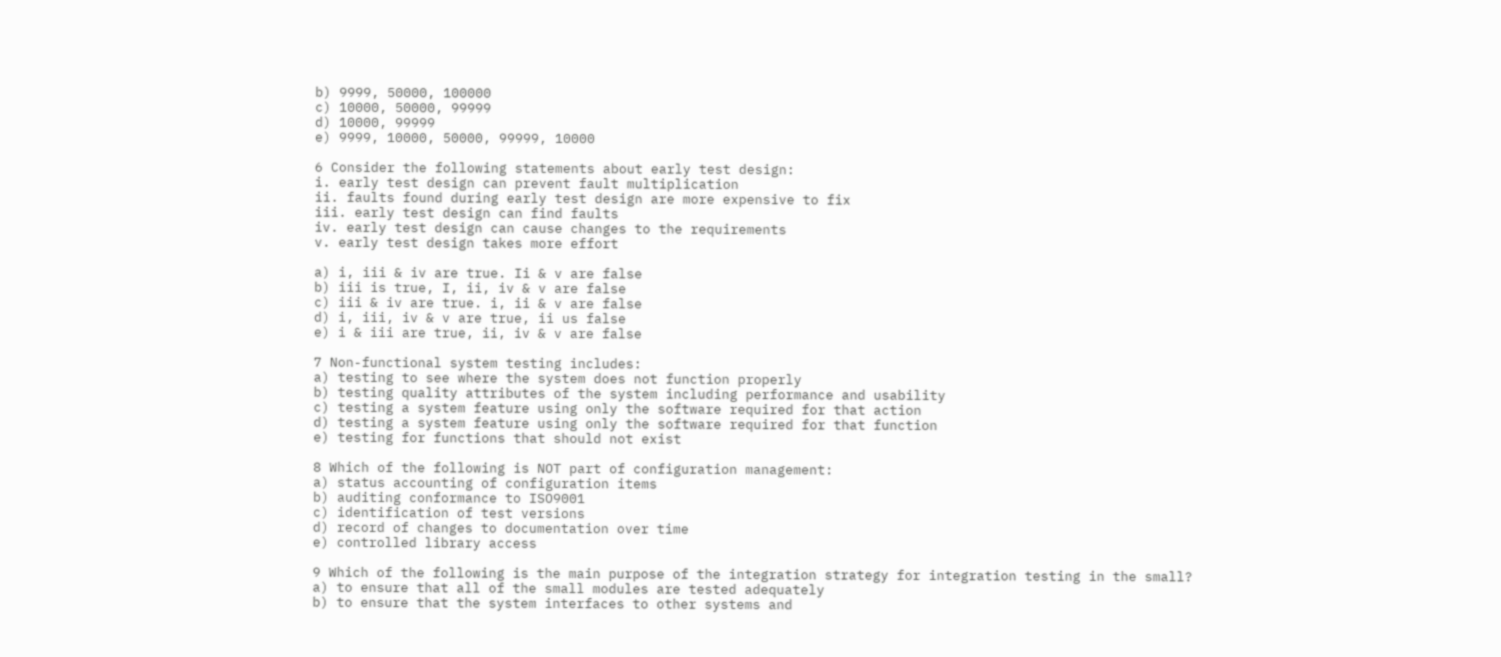b) 9999, 50000, 100000
c) 10000, 50000, 99999
d) 10000, 99999
e) 9999, 10000, 50000, 99999, 10000

6 Consider the following statements about early test design:
i. early test design can prevent fault multiplication
ii. faults found during early test design are more expensive to fix
iii. early test design can find faults
iv. early test design can cause changes to the requirements
v. early test design takes more effort

a) i, iii & iv are true. Ii & v are false
b) iii is true, I, ii, iv & v are false
c) iii & iv are true. i, ii & v are false
d) i, iii, iv & v are true, ii us false
e) i & iii are true, ii, iv & v are false

7 Non-functional system testing includes:
a) testing to see where the system does not function properly
b) testing quality attributes of the system including performance and usability
c) testing a system feature using only the software required for that action
d) testing a system feature using only the software required for that function
e) testing for functions that should not exist

8 Which of the following is NOT part of configuration management:
a) status accounting of configuration items
b) auditing conformance to ISO9001
c) identification of test versions
d) record of changes to documentation over time
e) controlled library access

9 Which of the following is the main purpose of the integration strategy for integration testing in the small?
a) to ensure that all of the small modules are tested adequately
b) to ensure that the system interfaces to other systems and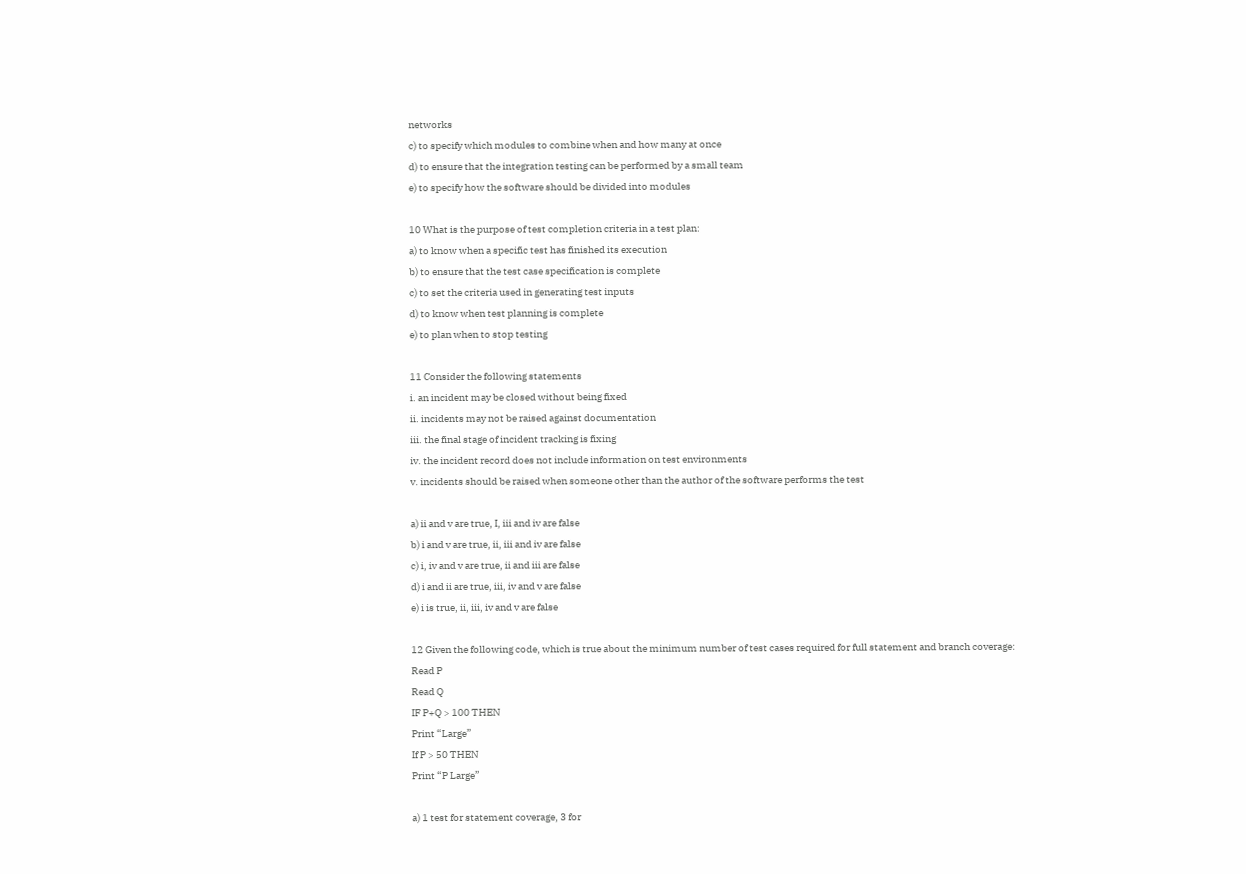networks
c) to specify which modules to combine when and how many at once
d) to ensure that the integration testing can be performed by a small team
e) to specify how the software should be divided into modules

10 What is the purpose of test completion criteria in a test plan:
a) to know when a specific test has finished its execution
b) to ensure that the test case specification is complete
c) to set the criteria used in generating test inputs
d) to know when test planning is complete
e) to plan when to stop testing

11 Consider the following statements
i. an incident may be closed without being fixed
ii. incidents may not be raised against documentation
iii. the final stage of incident tracking is fixing
iv. the incident record does not include information on test environments
v. incidents should be raised when someone other than the author of the software performs the test

a) ii and v are true, I, iii and iv are false
b) i and v are true, ii, iii and iv are false
c) i, iv and v are true, ii and iii are false
d) i and ii are true, iii, iv and v are false
e) i is true, ii, iii, iv and v are false

12 Given the following code, which is true about the minimum number of test cases required for full statement and branch coverage:
Read P
Read Q
IF P+Q > 100 THEN
Print “Large”
If P > 50 THEN
Print “P Large”

a) 1 test for statement coverage, 3 for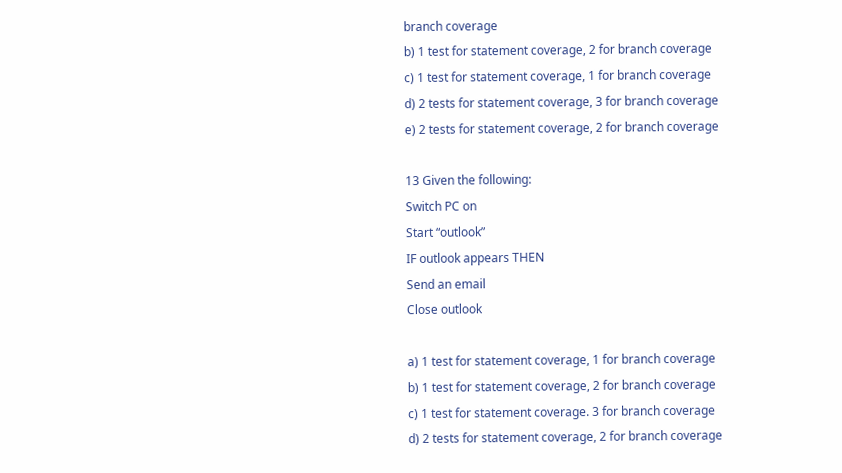branch coverage
b) 1 test for statement coverage, 2 for branch coverage
c) 1 test for statement coverage, 1 for branch coverage
d) 2 tests for statement coverage, 3 for branch coverage
e) 2 tests for statement coverage, 2 for branch coverage

13 Given the following:
Switch PC on
Start “outlook”
IF outlook appears THEN
Send an email
Close outlook

a) 1 test for statement coverage, 1 for branch coverage
b) 1 test for statement coverage, 2 for branch coverage
c) 1 test for statement coverage. 3 for branch coverage
d) 2 tests for statement coverage, 2 for branch coverage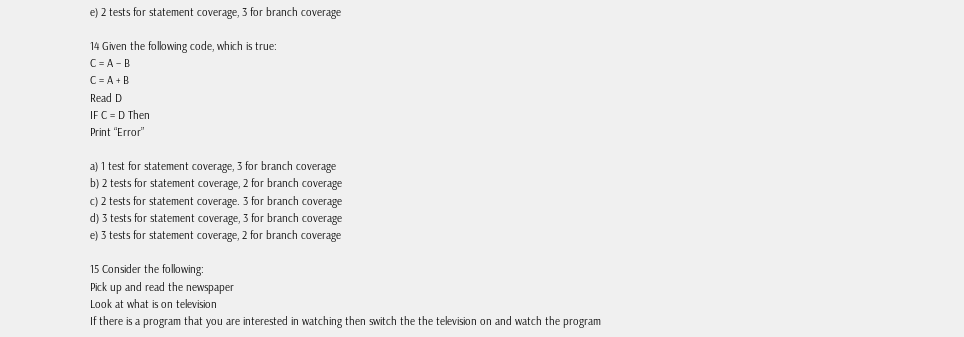e) 2 tests for statement coverage, 3 for branch coverage

14 Given the following code, which is true:
C = A – B
C = A + B
Read D
IF C = D Then
Print “Error”

a) 1 test for statement coverage, 3 for branch coverage
b) 2 tests for statement coverage, 2 for branch coverage
c) 2 tests for statement coverage. 3 for branch coverage
d) 3 tests for statement coverage, 3 for branch coverage
e) 3 tests for statement coverage, 2 for branch coverage

15 Consider the following:
Pick up and read the newspaper
Look at what is on television
If there is a program that you are interested in watching then switch the the television on and watch the program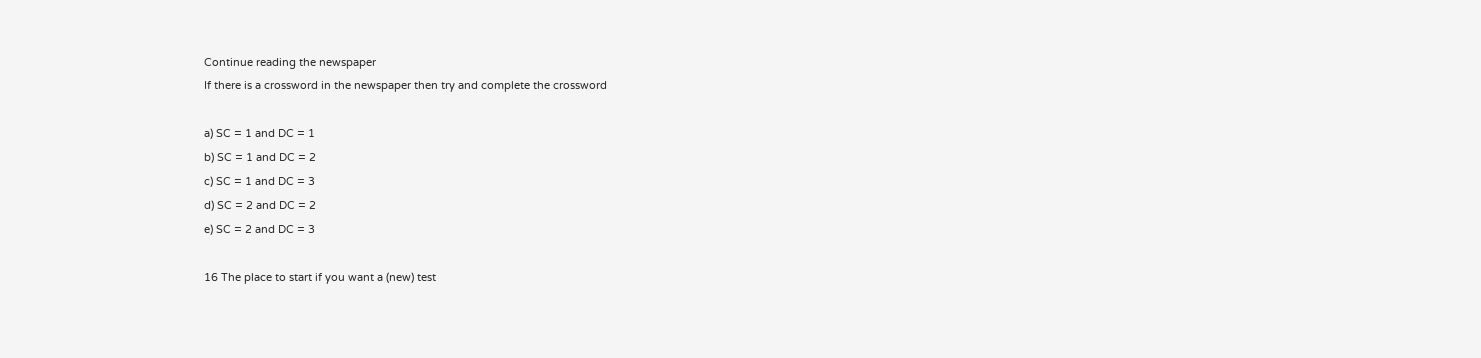Continue reading the newspaper
If there is a crossword in the newspaper then try and complete the crossword

a) SC = 1 and DC = 1
b) SC = 1 and DC = 2
c) SC = 1 and DC = 3
d) SC = 2 and DC = 2
e) SC = 2 and DC = 3

16 The place to start if you want a (new) test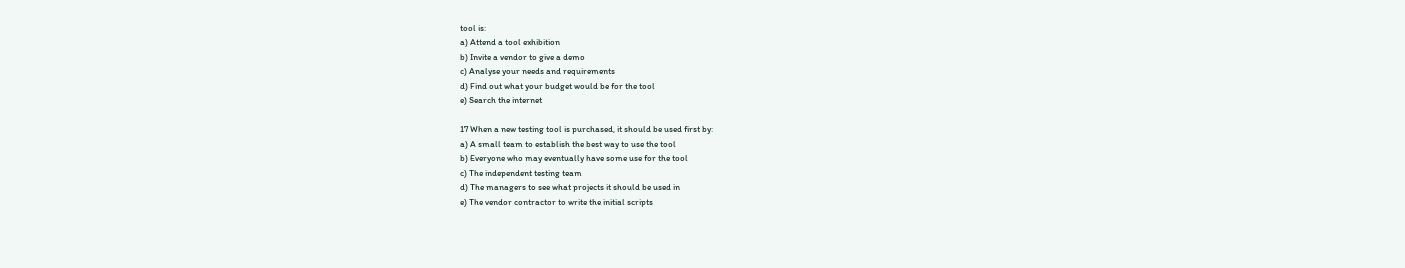tool is:
a) Attend a tool exhibition
b) Invite a vendor to give a demo
c) Analyse your needs and requirements
d) Find out what your budget would be for the tool
e) Search the internet

17 When a new testing tool is purchased, it should be used first by:
a) A small team to establish the best way to use the tool
b) Everyone who may eventually have some use for the tool
c) The independent testing team
d) The managers to see what projects it should be used in
e) The vendor contractor to write the initial scripts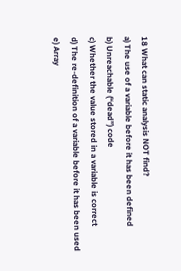18 What can static analysis NOT find?
a) The use of a variable before it has been defined
b) Unreachable (“dead”) code
c) Whether the value stored in a variable is correct
d) The re-definition of a variable before it has been used
e) Array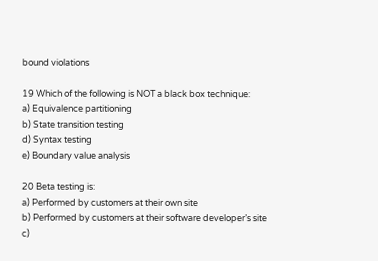bound violations

19 Which of the following is NOT a black box technique:
a) Equivalence partitioning
b) State transition testing
d) Syntax testing
e) Boundary value analysis

20 Beta testing is:
a) Performed by customers at their own site
b) Performed by customers at their software developer’s site
c)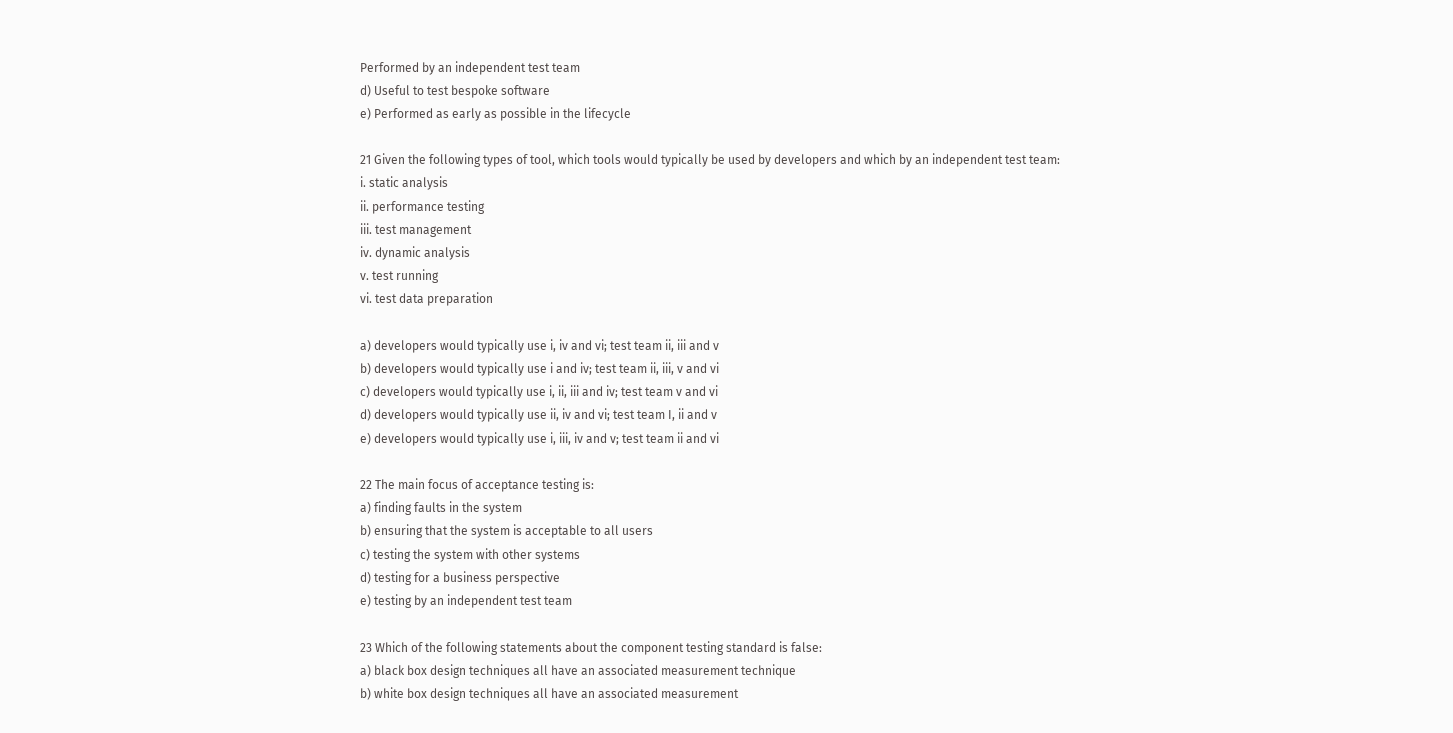Performed by an independent test team
d) Useful to test bespoke software
e) Performed as early as possible in the lifecycle

21 Given the following types of tool, which tools would typically be used by developers and which by an independent test team:
i. static analysis
ii. performance testing
iii. test management
iv. dynamic analysis
v. test running
vi. test data preparation

a) developers would typically use i, iv and vi; test team ii, iii and v
b) developers would typically use i and iv; test team ii, iii, v and vi
c) developers would typically use i, ii, iii and iv; test team v and vi
d) developers would typically use ii, iv and vi; test team I, ii and v
e) developers would typically use i, iii, iv and v; test team ii and vi

22 The main focus of acceptance testing is:
a) finding faults in the system
b) ensuring that the system is acceptable to all users
c) testing the system with other systems
d) testing for a business perspective
e) testing by an independent test team

23 Which of the following statements about the component testing standard is false:
a) black box design techniques all have an associated measurement technique
b) white box design techniques all have an associated measurement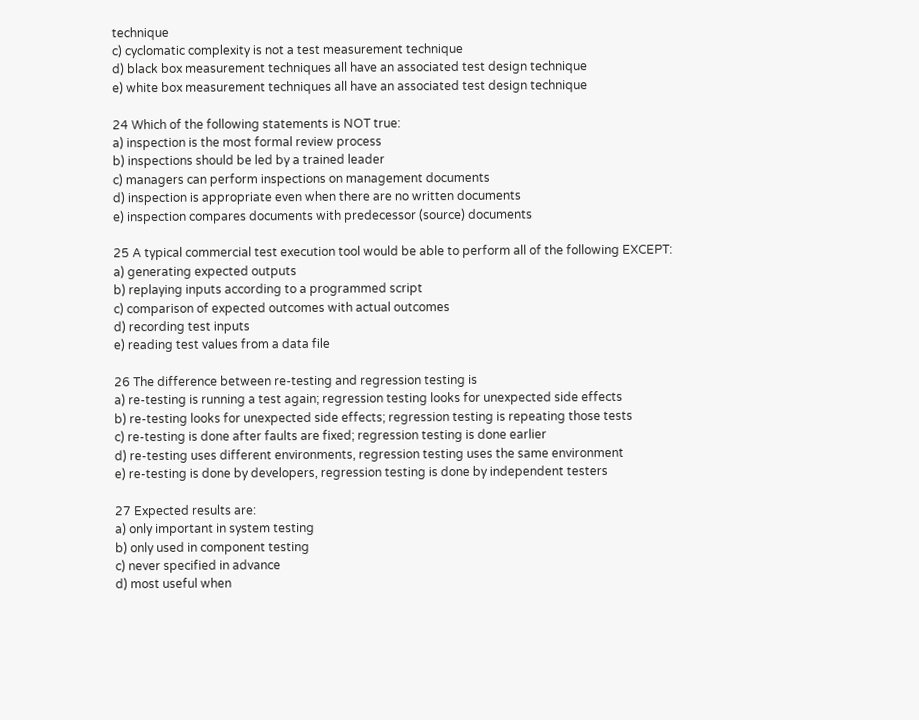technique
c) cyclomatic complexity is not a test measurement technique
d) black box measurement techniques all have an associated test design technique
e) white box measurement techniques all have an associated test design technique

24 Which of the following statements is NOT true:
a) inspection is the most formal review process
b) inspections should be led by a trained leader
c) managers can perform inspections on management documents
d) inspection is appropriate even when there are no written documents
e) inspection compares documents with predecessor (source) documents

25 A typical commercial test execution tool would be able to perform all of the following EXCEPT:
a) generating expected outputs
b) replaying inputs according to a programmed script
c) comparison of expected outcomes with actual outcomes
d) recording test inputs
e) reading test values from a data file

26 The difference between re-testing and regression testing is
a) re-testing is running a test again; regression testing looks for unexpected side effects
b) re-testing looks for unexpected side effects; regression testing is repeating those tests
c) re-testing is done after faults are fixed; regression testing is done earlier
d) re-testing uses different environments, regression testing uses the same environment
e) re-testing is done by developers, regression testing is done by independent testers

27 Expected results are:
a) only important in system testing
b) only used in component testing
c) never specified in advance
d) most useful when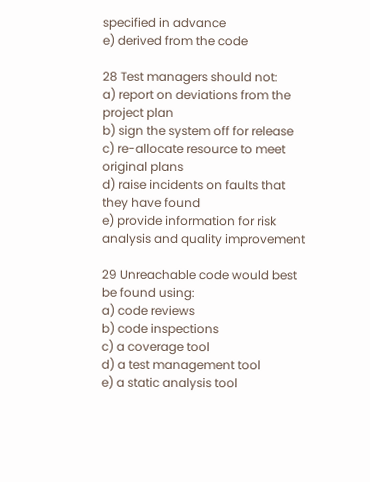specified in advance
e) derived from the code

28 Test managers should not:
a) report on deviations from the project plan
b) sign the system off for release
c) re-allocate resource to meet original plans
d) raise incidents on faults that they have found
e) provide information for risk analysis and quality improvement

29 Unreachable code would best be found using:
a) code reviews
b) code inspections
c) a coverage tool
d) a test management tool
e) a static analysis tool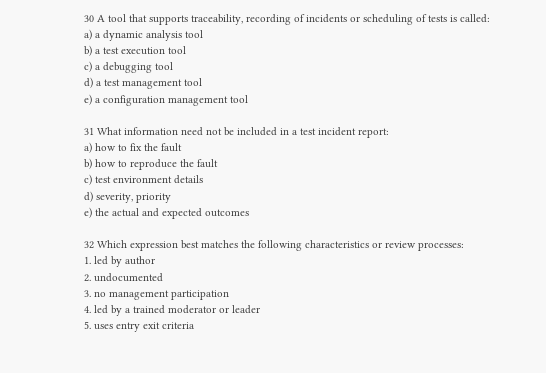30 A tool that supports traceability, recording of incidents or scheduling of tests is called:
a) a dynamic analysis tool
b) a test execution tool
c) a debugging tool
d) a test management tool
e) a configuration management tool

31 What information need not be included in a test incident report:
a) how to fix the fault
b) how to reproduce the fault
c) test environment details
d) severity, priority
e) the actual and expected outcomes

32 Which expression best matches the following characteristics or review processes:
1. led by author
2. undocumented
3. no management participation
4. led by a trained moderator or leader
5. uses entry exit criteria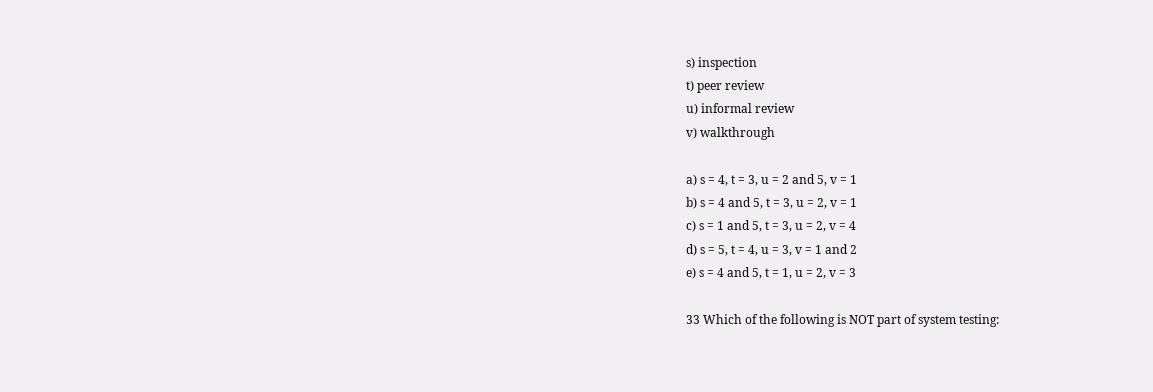s) inspection
t) peer review
u) informal review
v) walkthrough

a) s = 4, t = 3, u = 2 and 5, v = 1
b) s = 4 and 5, t = 3, u = 2, v = 1
c) s = 1 and 5, t = 3, u = 2, v = 4
d) s = 5, t = 4, u = 3, v = 1 and 2
e) s = 4 and 5, t = 1, u = 2, v = 3

33 Which of the following is NOT part of system testing: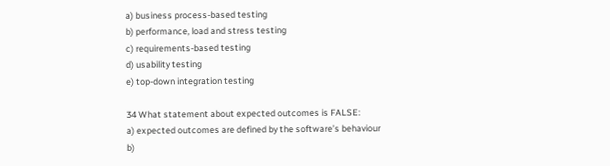a) business process-based testing
b) performance, load and stress testing
c) requirements-based testing
d) usability testing
e) top-down integration testing

34 What statement about expected outcomes is FALSE:
a) expected outcomes are defined by the software’s behaviour
b)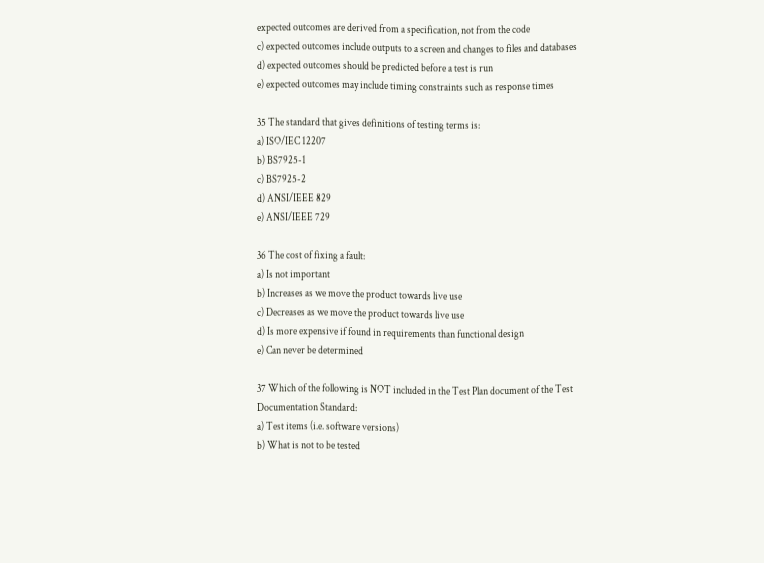expected outcomes are derived from a specification, not from the code
c) expected outcomes include outputs to a screen and changes to files and databases
d) expected outcomes should be predicted before a test is run
e) expected outcomes may include timing constraints such as response times

35 The standard that gives definitions of testing terms is:
a) ISO/IEC 12207
b) BS7925-1
c) BS7925-2
d) ANSI/IEEE 829
e) ANSI/IEEE 729

36 The cost of fixing a fault:
a) Is not important
b) Increases as we move the product towards live use
c) Decreases as we move the product towards live use
d) Is more expensive if found in requirements than functional design
e) Can never be determined

37 Which of the following is NOT included in the Test Plan document of the Test Documentation Standard:
a) Test items (i.e. software versions)
b) What is not to be tested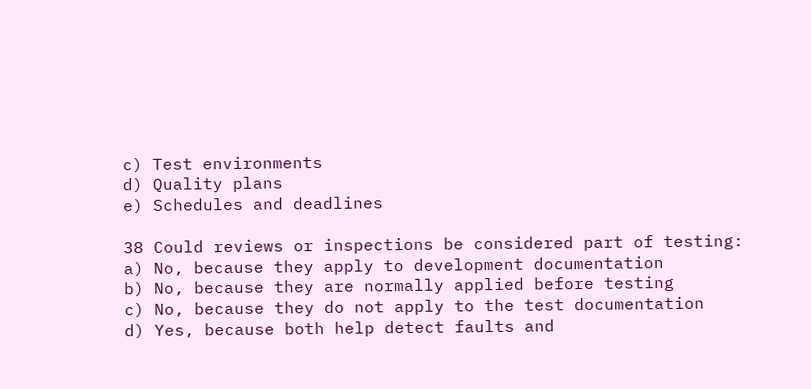c) Test environments
d) Quality plans
e) Schedules and deadlines

38 Could reviews or inspections be considered part of testing:
a) No, because they apply to development documentation
b) No, because they are normally applied before testing
c) No, because they do not apply to the test documentation
d) Yes, because both help detect faults and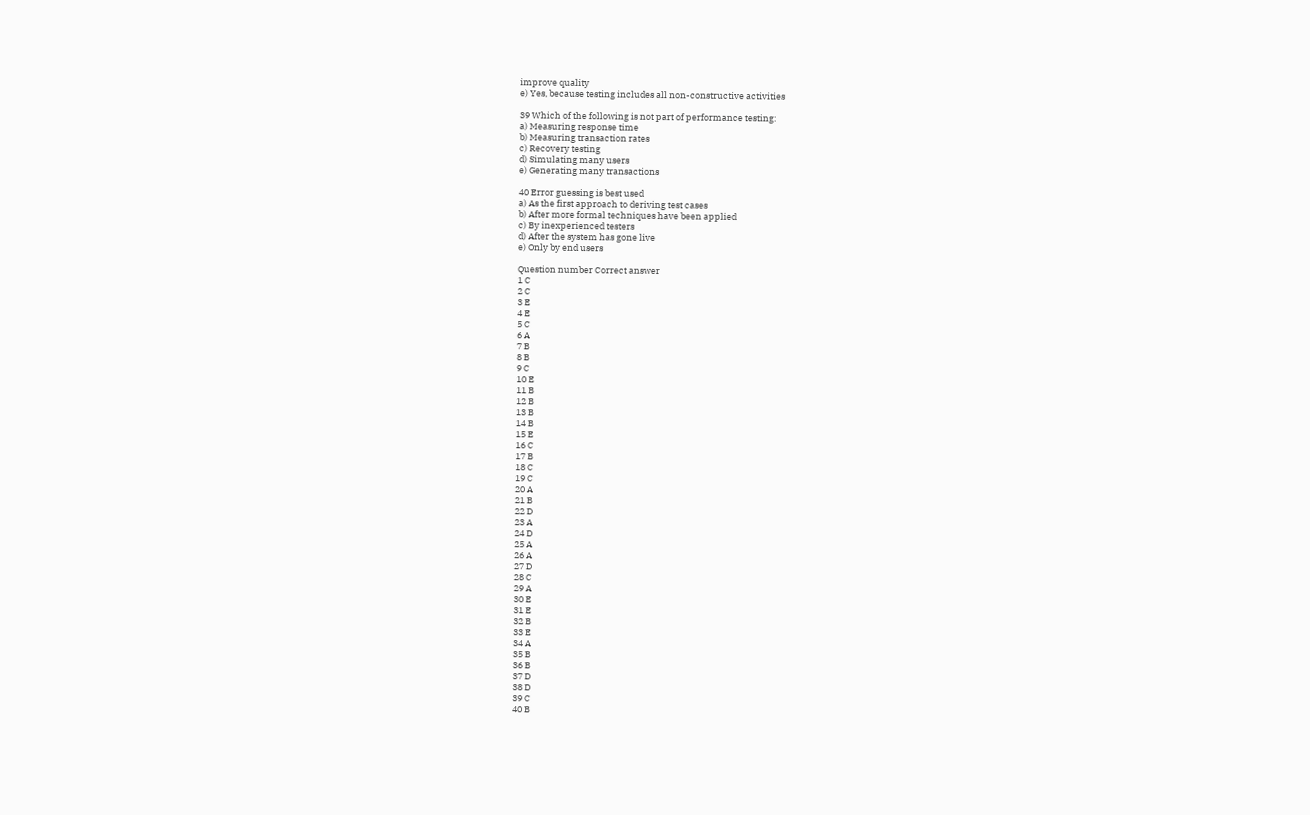improve quality
e) Yes, because testing includes all non-constructive activities

39 Which of the following is not part of performance testing:
a) Measuring response time
b) Measuring transaction rates
c) Recovery testing
d) Simulating many users
e) Generating many transactions

40 Error guessing is best used
a) As the first approach to deriving test cases
b) After more formal techniques have been applied
c) By inexperienced testers
d) After the system has gone live
e) Only by end users

Question number Correct answer
1 C
2 C
3 E
4 E
5 C
6 A
7 B
8 B
9 C
10 E
11 B
12 B
13 B
14 B
15 E
16 C
17 B
18 C
19 C
20 A
21 B
22 D
23 A
24 D
25 A
26 A
27 D
28 C
29 A
30 E
31 E
32 B
33 E
34 A
35 B
36 B
37 D
38 D
39 C
40 B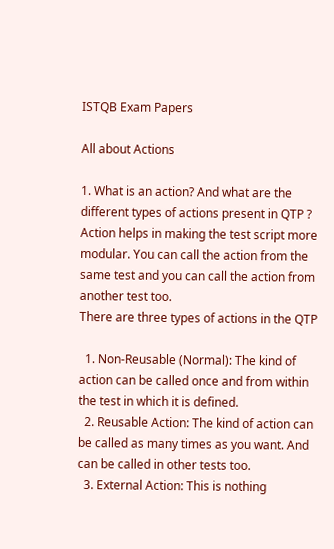ISTQB Exam Papers

All about Actions

1. What is an action? And what are the different types of actions present in QTP ?
Action helps in making the test script more modular. You can call the action from the same test and you can call the action from another test too.
There are three types of actions in the QTP

  1. Non-Reusable (Normal): The kind of action can be called once and from within the test in which it is defined.
  2. Reusable Action: The kind of action can be called as many times as you want. And can be called in other tests too.
  3. External Action: This is nothing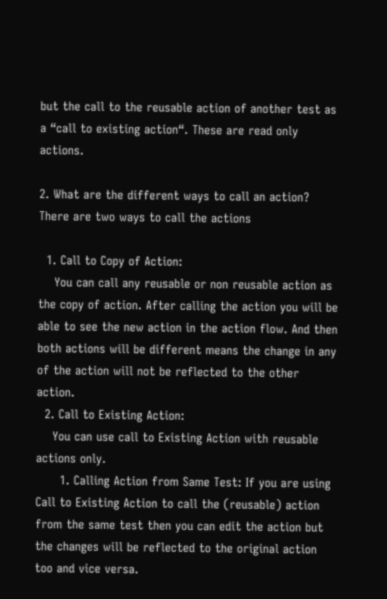but the call to the reusable action of another test as a “call to existing action“. These are read only actions.

2. What are the different ways to call an action?
There are two ways to call the actions

  1. Call to Copy of Action:
    You can call any reusable or non reusable action as the copy of action. After calling the action you will be able to see the new action in the action flow. And then both actions will be different means the change in any of the action will not be reflected to the other action.
  2. Call to Existing Action:
    You can use call to Existing Action with reusable actions only.
      1. Calling Action from Same Test: If you are using Call to Existing Action to call the (reusable) action from the same test then you can edit the action but the changes will be reflected to the original action too and vice versa.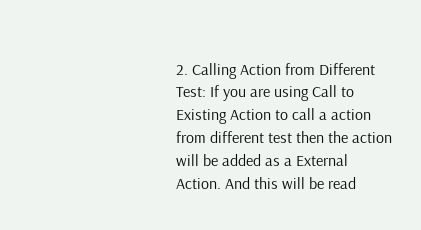2. Calling Action from Different Test: If you are using Call to Existing Action to call a action from different test then the action will be added as a External Action. And this will be read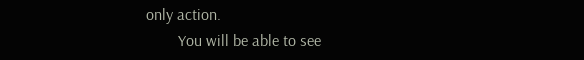only action.
        You will be able to see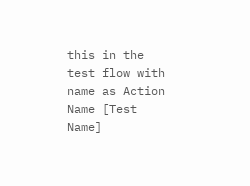this in the test flow with name as Action Name [Test Name]